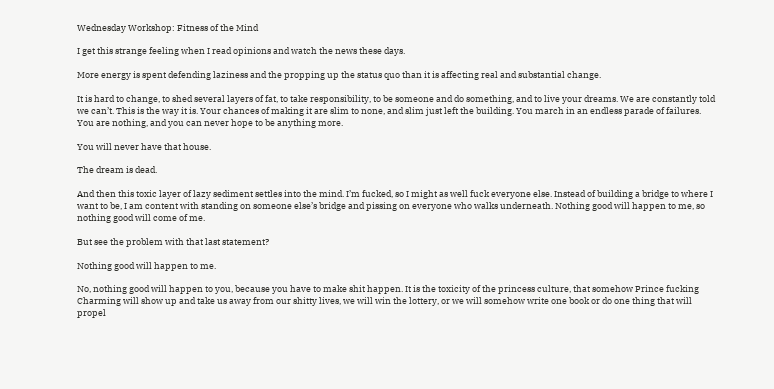Wednesday Workshop: Fitness of the Mind

I get this strange feeling when I read opinions and watch the news these days.

More energy is spent defending laziness and the propping up the status quo than it is affecting real and substantial change.

It is hard to change, to shed several layers of fat, to take responsibility, to be someone and do something, and to live your dreams. We are constantly told we can’t. This is the way it is. Your chances of making it are slim to none, and slim just left the building. You march in an endless parade of failures. You are nothing, and you can never hope to be anything more.

You will never have that house.

The dream is dead.

And then this toxic layer of lazy sediment settles into the mind. I’m fucked, so I might as well fuck everyone else. Instead of building a bridge to where I want to be, I am content with standing on someone else’s bridge and pissing on everyone who walks underneath. Nothing good will happen to me, so nothing good will come of me.

But see the problem with that last statement?

Nothing good will happen to me.

No, nothing good will happen to you, because you have to make shit happen. It is the toxicity of the princess culture, that somehow Prince fucking Charming will show up and take us away from our shitty lives, we will win the lottery, or we will somehow write one book or do one thing that will propel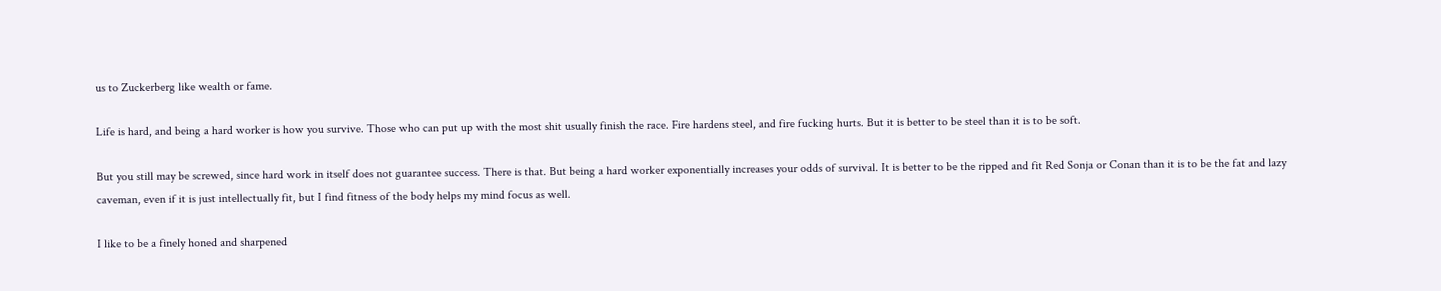us to Zuckerberg like wealth or fame.

Life is hard, and being a hard worker is how you survive. Those who can put up with the most shit usually finish the race. Fire hardens steel, and fire fucking hurts. But it is better to be steel than it is to be soft.

But you still may be screwed, since hard work in itself does not guarantee success. There is that. But being a hard worker exponentially increases your odds of survival. It is better to be the ripped and fit Red Sonja or Conan than it is to be the fat and lazy caveman, even if it is just intellectually fit, but I find fitness of the body helps my mind focus as well.

I like to be a finely honed and sharpened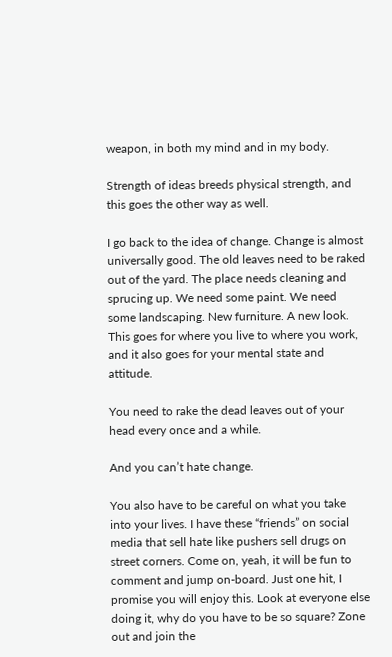weapon, in both my mind and in my body.

Strength of ideas breeds physical strength, and this goes the other way as well.

I go back to the idea of change. Change is almost universally good. The old leaves need to be raked out of the yard. The place needs cleaning and sprucing up. We need some paint. We need some landscaping. New furniture. A new look. This goes for where you live to where you work, and it also goes for your mental state and attitude.

You need to rake the dead leaves out of your head every once and a while.

And you can’t hate change.

You also have to be careful on what you take into your lives. I have these “friends” on social media that sell hate like pushers sell drugs on street corners. Come on, yeah, it will be fun to comment and jump on-board. Just one hit, I promise you will enjoy this. Look at everyone else doing it, why do you have to be so square? Zone out and join the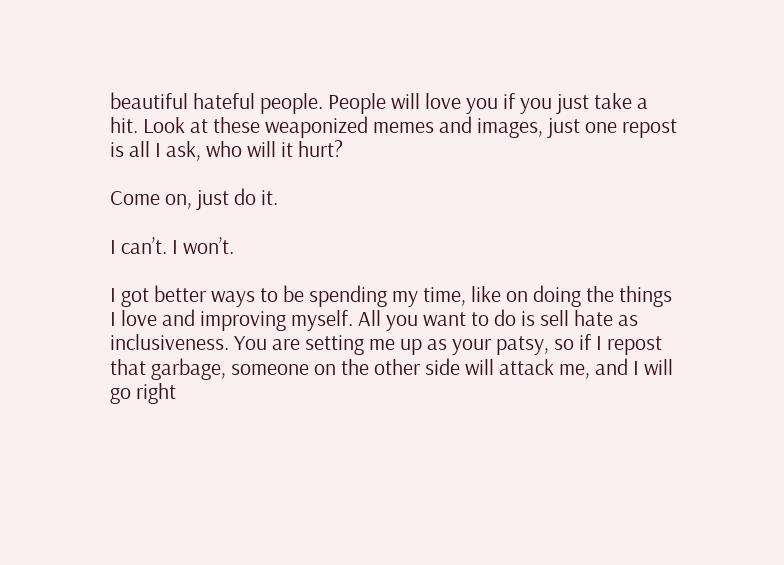beautiful hateful people. People will love you if you just take a hit. Look at these weaponized memes and images, just one repost is all I ask, who will it hurt?

Come on, just do it.

I can’t. I won’t.

I got better ways to be spending my time, like on doing the things I love and improving myself. All you want to do is sell hate as inclusiveness. You are setting me up as your patsy, so if I repost that garbage, someone on the other side will attack me, and I will go right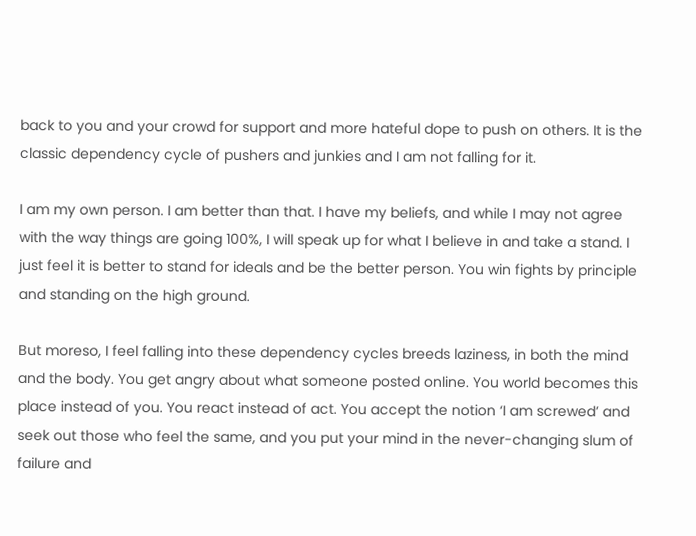back to you and your crowd for support and more hateful dope to push on others. It is the classic dependency cycle of pushers and junkies and I am not falling for it.

I am my own person. I am better than that. I have my beliefs, and while I may not agree with the way things are going 100%, I will speak up for what I believe in and take a stand. I just feel it is better to stand for ideals and be the better person. You win fights by principle and standing on the high ground.

But moreso, I feel falling into these dependency cycles breeds laziness, in both the mind and the body. You get angry about what someone posted online. You world becomes this place instead of you. You react instead of act. You accept the notion ‘I am screwed’ and seek out those who feel the same, and you put your mind in the never-changing slum of failure and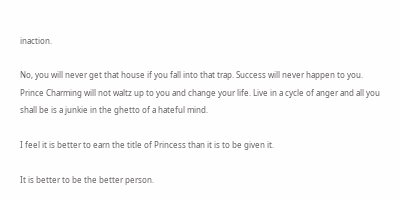inaction.

No, you will never get that house if you fall into that trap. Success will never happen to you. Prince Charming will not waltz up to you and change your life. Live in a cycle of anger and all you shall be is a junkie in the ghetto of a hateful mind.

I feel it is better to earn the title of Princess than it is to be given it.

It is better to be the better person.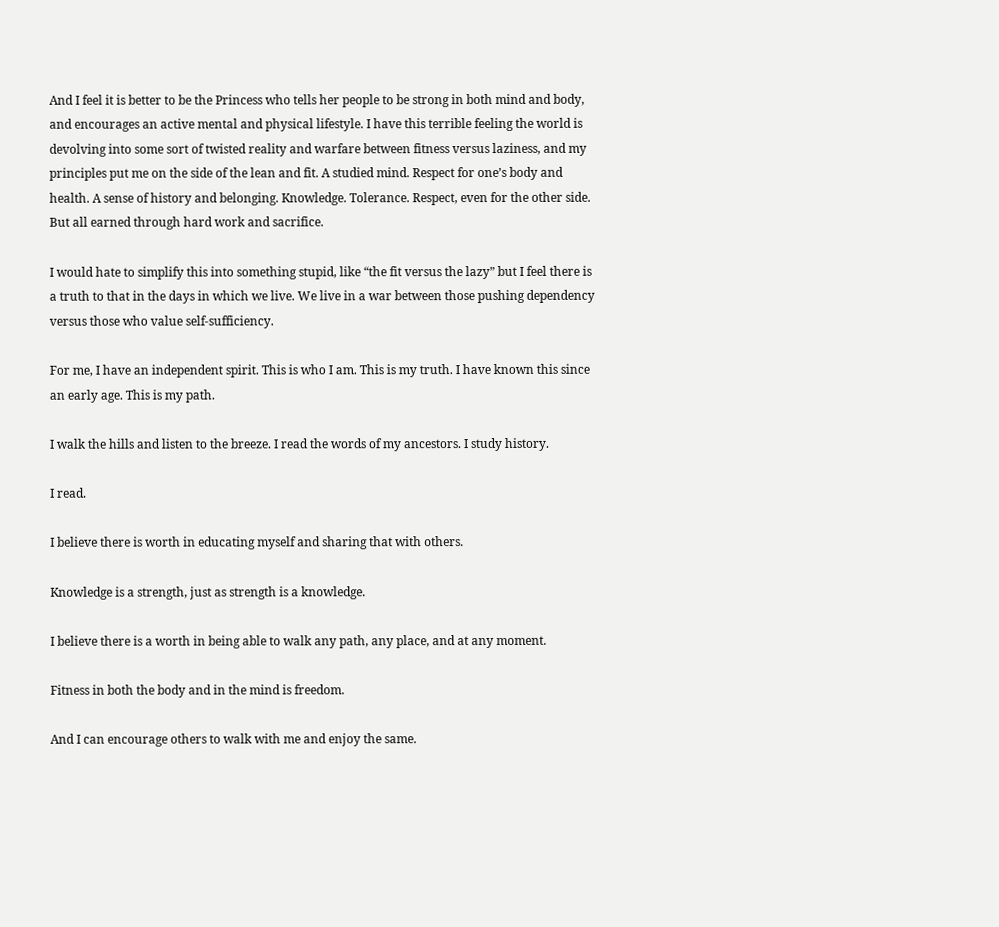And I feel it is better to be the Princess who tells her people to be strong in both mind and body, and encourages an active mental and physical lifestyle. I have this terrible feeling the world is devolving into some sort of twisted reality and warfare between fitness versus laziness, and my principles put me on the side of the lean and fit. A studied mind. Respect for one’s body and health. A sense of history and belonging. Knowledge. Tolerance. Respect, even for the other side. But all earned through hard work and sacrifice.

I would hate to simplify this into something stupid, like “the fit versus the lazy” but I feel there is a truth to that in the days in which we live. We live in a war between those pushing dependency versus those who value self-sufficiency.

For me, I have an independent spirit. This is who I am. This is my truth. I have known this since an early age. This is my path.

I walk the hills and listen to the breeze. I read the words of my ancestors. I study history.

I read.

I believe there is worth in educating myself and sharing that with others.

Knowledge is a strength, just as strength is a knowledge.

I believe there is a worth in being able to walk any path, any place, and at any moment.

Fitness in both the body and in the mind is freedom.

And I can encourage others to walk with me and enjoy the same.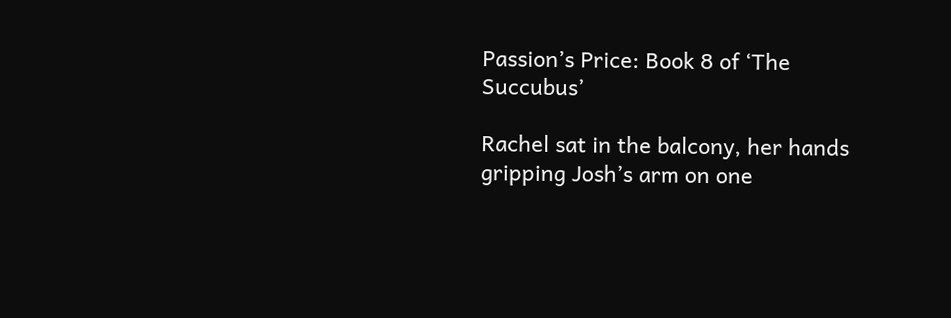Passion’s Price: Book 8 of ‘The Succubus’

Rachel sat in the balcony, her hands gripping Josh’s arm on one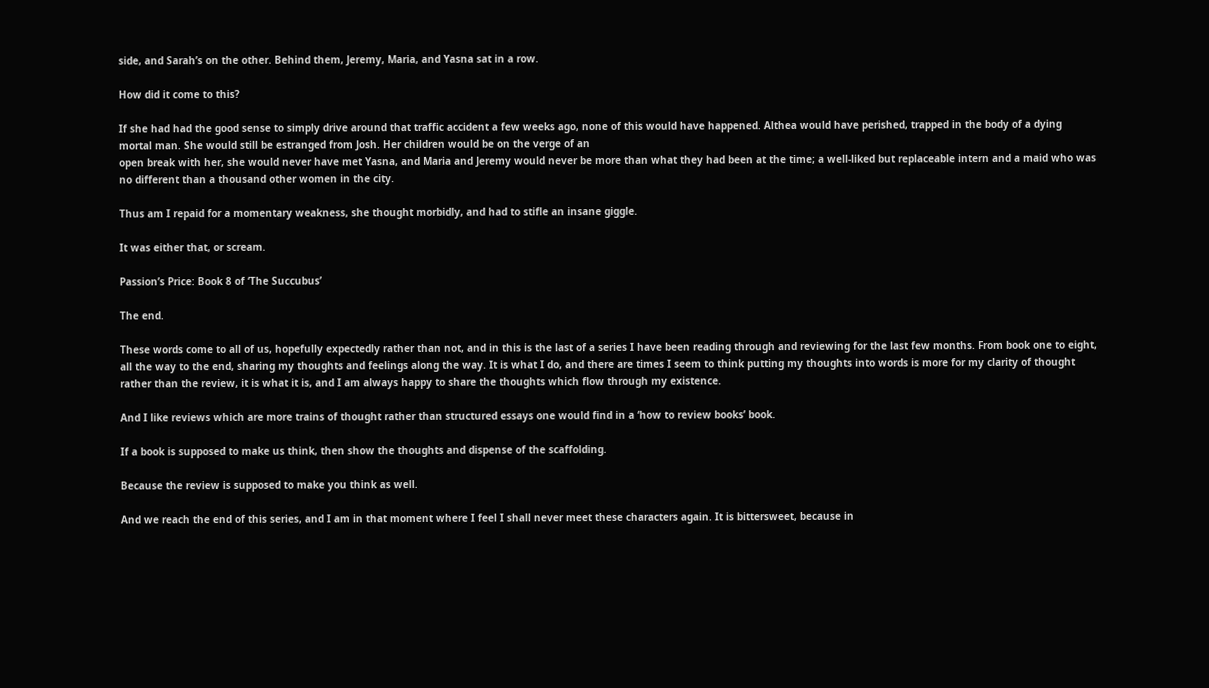side, and Sarah’s on the other. Behind them, Jeremy, Maria, and Yasna sat in a row.

How did it come to this?

If she had had the good sense to simply drive around that traffic accident a few weeks ago, none of this would have happened. Althea would have perished, trapped in the body of a dying mortal man. She would still be estranged from Josh. Her children would be on the verge of an
open break with her, she would never have met Yasna, and Maria and Jeremy would never be more than what they had been at the time; a well-liked but replaceable intern and a maid who was no different than a thousand other women in the city.

Thus am I repaid for a momentary weakness, she thought morbidly, and had to stifle an insane giggle.

It was either that, or scream.

Passion’s Price: Book 8 of ‘The Succubus’

The end.

These words come to all of us, hopefully expectedly rather than not, and in this is the last of a series I have been reading through and reviewing for the last few months. From book one to eight, all the way to the end, sharing my thoughts and feelings along the way. It is what I do, and there are times I seem to think putting my thoughts into words is more for my clarity of thought rather than the review, it is what it is, and I am always happy to share the thoughts which flow through my existence.

And I like reviews which are more trains of thought rather than structured essays one would find in a ‘how to review books’ book.

If a book is supposed to make us think, then show the thoughts and dispense of the scaffolding.

Because the review is supposed to make you think as well.

And we reach the end of this series, and I am in that moment where I feel I shall never meet these characters again. It is bittersweet, because in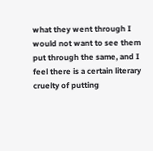what they went through I would not want to see them put through the same, and I feel there is a certain literary cruelty of putting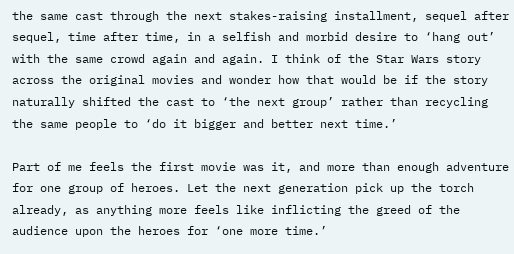the same cast through the next stakes-raising installment, sequel after sequel, time after time, in a selfish and morbid desire to ‘hang out’ with the same crowd again and again. I think of the Star Wars story across the original movies and wonder how that would be if the story naturally shifted the cast to ‘the next group’ rather than recycling the same people to ‘do it bigger and better next time.’

Part of me feels the first movie was it, and more than enough adventure for one group of heroes. Let the next generation pick up the torch already, as anything more feels like inflicting the greed of the audience upon the heroes for ‘one more time.’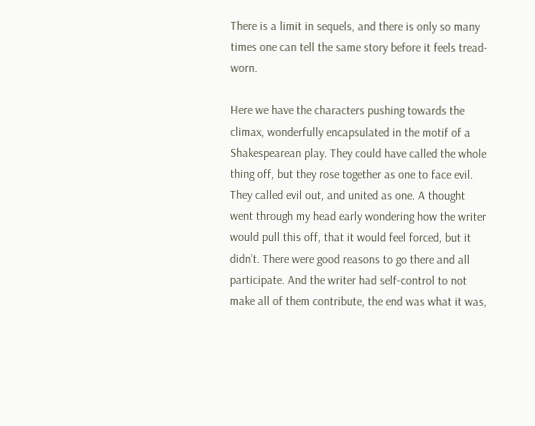There is a limit in sequels, and there is only so many times one can tell the same story before it feels tread-worn.

Here we have the characters pushing towards the climax, wonderfully encapsulated in the motif of a Shakespearean play. They could have called the whole thing off, but they rose together as one to face evil. They called evil out, and united as one. A thought went through my head early wondering how the writer would pull this off, that it would feel forced, but it didn’t. There were good reasons to go there and all participate. And the writer had self-control to not make all of them contribute, the end was what it was,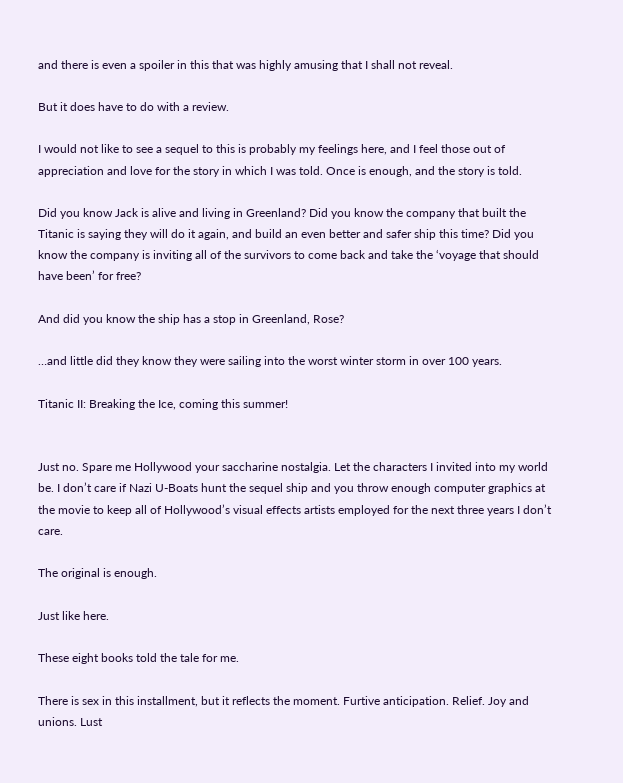and there is even a spoiler in this that was highly amusing that I shall not reveal.

But it does have to do with a review.

I would not like to see a sequel to this is probably my feelings here, and I feel those out of appreciation and love for the story in which I was told. Once is enough, and the story is told.

Did you know Jack is alive and living in Greenland? Did you know the company that built the Titanic is saying they will do it again, and build an even better and safer ship this time? Did you know the company is inviting all of the survivors to come back and take the ‘voyage that should have been’ for free?

And did you know the ship has a stop in Greenland, Rose?

…and little did they know they were sailing into the worst winter storm in over 100 years.

Titanic II: Breaking the Ice, coming this summer!


Just no. Spare me Hollywood your saccharine nostalgia. Let the characters I invited into my world be. I don’t care if Nazi U-Boats hunt the sequel ship and you throw enough computer graphics at the movie to keep all of Hollywood’s visual effects artists employed for the next three years I don’t care.

The original is enough.

Just like here.

These eight books told the tale for me.

There is sex in this installment, but it reflects the moment. Furtive anticipation. Relief. Joy and unions. Lust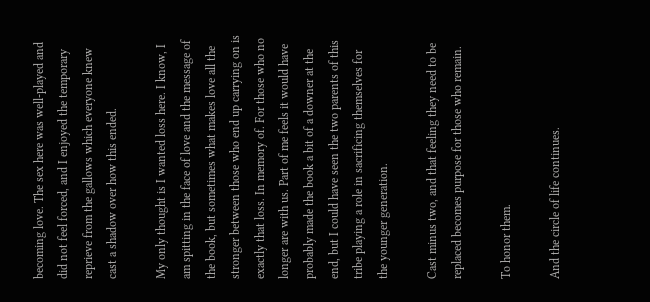becoming love. The sex here was well-played and did not feel forced, and I enjoyed the temporary reprieve from the gallows which everyone knew cast a shadow over how this ended.

My only thought is I wanted loss here. I know, I am spitting in the face of love and the message of the book, but sometimes what makes love all the stronger between those who end up carrying on is exactly that loss. In memory of. For those who no longer are with us. Part of me feels it would have probably made the book a bit of a downer at the end, but I could have seen the two parents of this tribe playing a role in sacrificing themselves for the younger generation.

Cast minus two, and that feeling they need to be replaced becomes purpose for those who remain.

To honor them.

And the circle of life continues.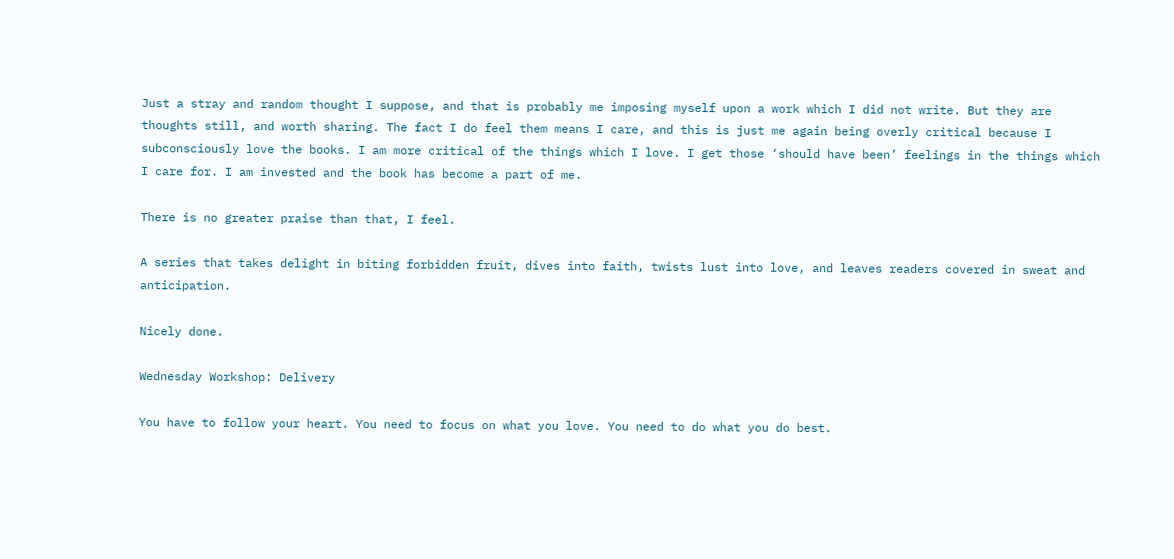Just a stray and random thought I suppose, and that is probably me imposing myself upon a work which I did not write. But they are thoughts still, and worth sharing. The fact I do feel them means I care, and this is just me again being overly critical because I subconsciously love the books. I am more critical of the things which I love. I get those ‘should have been’ feelings in the things which I care for. I am invested and the book has become a part of me.

There is no greater praise than that, I feel.

A series that takes delight in biting forbidden fruit, dives into faith, twists lust into love, and leaves readers covered in sweat and anticipation.

Nicely done.

Wednesday Workshop: Delivery

You have to follow your heart. You need to focus on what you love. You need to do what you do best.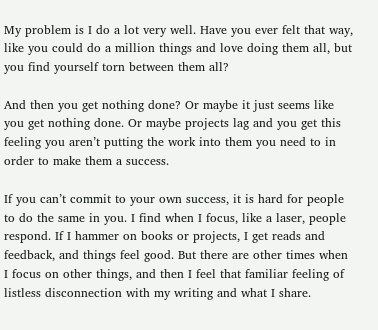My problem is I do a lot very well. Have you ever felt that way, like you could do a million things and love doing them all, but you find yourself torn between them all?

And then you get nothing done? Or maybe it just seems like you get nothing done. Or maybe projects lag and you get this feeling you aren’t putting the work into them you need to in order to make them a success.

If you can’t commit to your own success, it is hard for people to do the same in you. I find when I focus, like a laser, people respond. If I hammer on books or projects, I get reads and feedback, and things feel good. But there are other times when I focus on other things, and then I feel that familiar feeling of listless disconnection with my writing and what I share.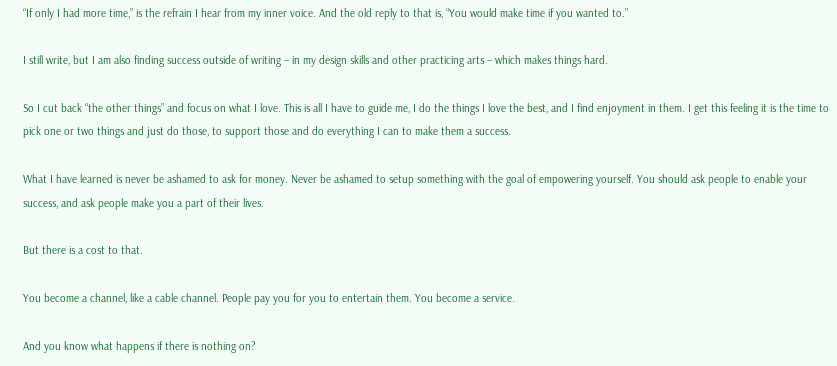“If only I had more time,” is the refrain I hear from my inner voice. And the old reply to that is, “You would make time if you wanted to.”

I still write, but I am also finding success outside of writing – in my design skills and other practicing arts – which makes things hard.

So I cut back “the other things” and focus on what I love. This is all I have to guide me, I do the things I love the best, and I find enjoyment in them. I get this feeling it is the time to pick one or two things and just do those, to support those and do everything I can to make them a success.

What I have learned is never be ashamed to ask for money. Never be ashamed to setup something with the goal of empowering yourself. You should ask people to enable your success, and ask people make you a part of their lives.

But there is a cost to that.

You become a channel, like a cable channel. People pay you for you to entertain them. You become a service.

And you know what happens if there is nothing on?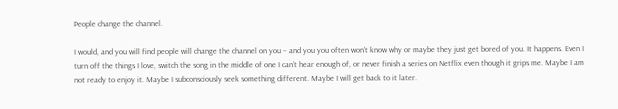People change the channel.

I would, and you will find people will change the channel on you – and you you often won’t know why or maybe they just get bored of you. It happens. Even I turn off the things I love, switch the song in the middle of one I can’t hear enough of, or never finish a series on Netflix even though it grips me. Maybe I am not ready to enjoy it. Maybe I subconsciously seek something different. Maybe I will get back to it later.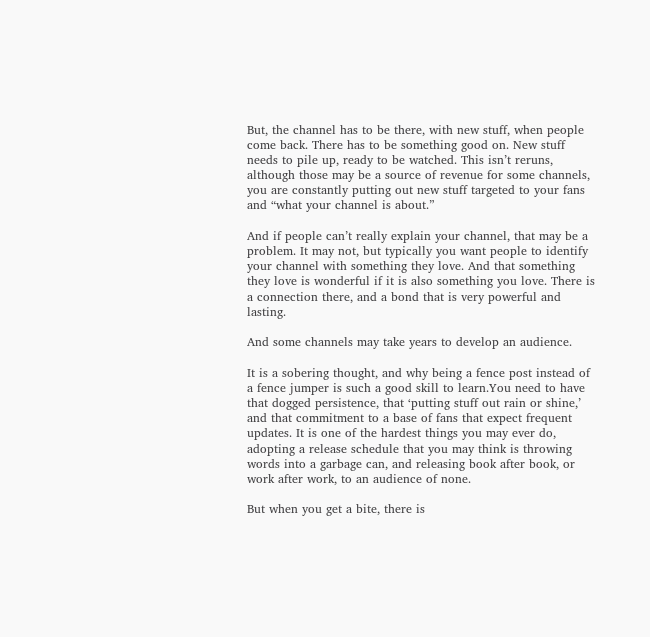But, the channel has to be there, with new stuff, when people come back. There has to be something good on. New stuff needs to pile up, ready to be watched. This isn’t reruns, although those may be a source of revenue for some channels, you are constantly putting out new stuff targeted to your fans and “what your channel is about.”

And if people can’t really explain your channel, that may be a problem. It may not, but typically you want people to identify your channel with something they love. And that something they love is wonderful if it is also something you love. There is a connection there, and a bond that is very powerful and lasting.

And some channels may take years to develop an audience.

It is a sobering thought, and why being a fence post instead of a fence jumper is such a good skill to learn.You need to have that dogged persistence, that ‘putting stuff out rain or shine,’ and that commitment to a base of fans that expect frequent updates. It is one of the hardest things you may ever do, adopting a release schedule that you may think is throwing words into a garbage can, and releasing book after book, or work after work, to an audience of none.

But when you get a bite, there is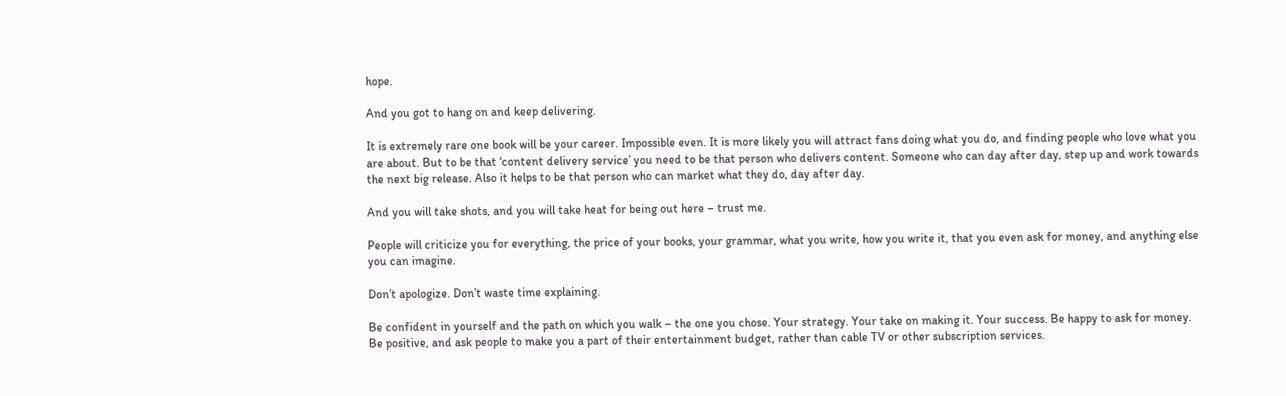hope.

And you got to hang on and keep delivering.

It is extremely rare one book will be your career. Impossible even. It is more likely you will attract fans doing what you do, and finding people who love what you are about. But to be that ‘content delivery service’ you need to be that person who delivers content. Someone who can day after day, step up and work towards the next big release. Also it helps to be that person who can market what they do, day after day.

And you will take shots, and you will take heat for being out here – trust me.

People will criticize you for everything, the price of your books, your grammar, what you write, how you write it, that you even ask for money, and anything else you can imagine.

Don’t apologize. Don’t waste time explaining.

Be confident in yourself and the path on which you walk – the one you chose. Your strategy. Your take on making it. Your success. Be happy to ask for money. Be positive, and ask people to make you a part of their entertainment budget, rather than cable TV or other subscription services.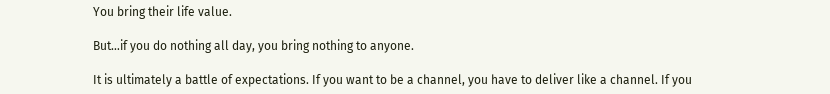You bring their life value.

But…if you do nothing all day, you bring nothing to anyone.

It is ultimately a battle of expectations. If you want to be a channel, you have to deliver like a channel. If you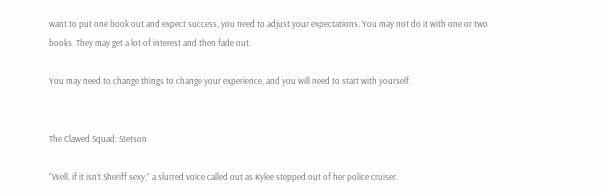want to put one book out and expect success, you need to adjust your expectations. You may not do it with one or two books. They may get a lot of interest and then fade out.

You may need to change things to change your experience, and you will need to start with yourself.


The Clawed Squad: Stetson

“Well, if it isn’t Sheriff sexy,” a slurred voice called out as Kylee stepped out of her police cruiser.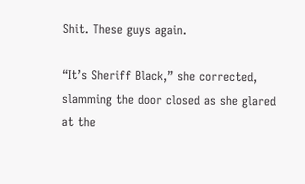Shit. These guys again.

“It’s Sheriff Black,” she corrected, slamming the door closed as she glared at the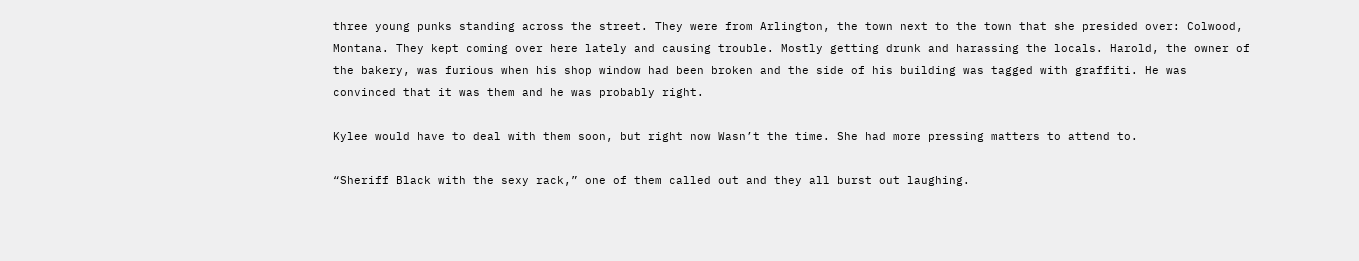three young punks standing across the street. They were from Arlington, the town next to the town that she presided over: Colwood, Montana. They kept coming over here lately and causing trouble. Mostly getting drunk and harassing the locals. Harold, the owner of the bakery, was furious when his shop window had been broken and the side of his building was tagged with graffiti. He was convinced that it was them and he was probably right.

Kylee would have to deal with them soon, but right now Wasn’t the time. She had more pressing matters to attend to.

“Sheriff Black with the sexy rack,” one of them called out and they all burst out laughing.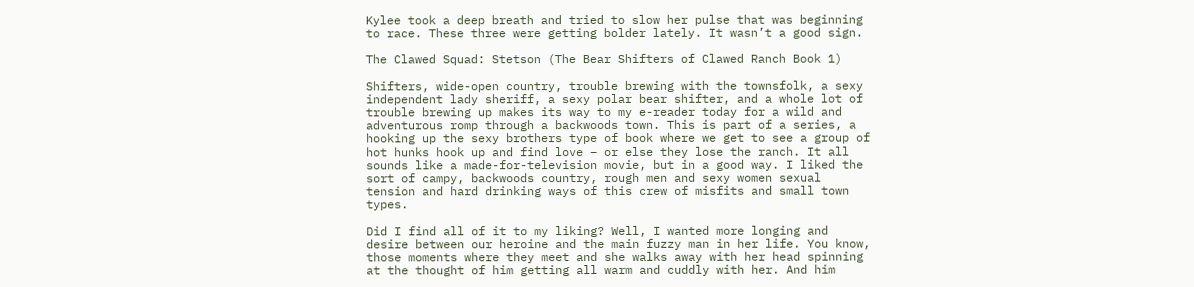Kylee took a deep breath and tried to slow her pulse that was beginning to race. These three were getting bolder lately. It wasn’t a good sign.

The Clawed Squad: Stetson (The Bear Shifters of Clawed Ranch Book 1)

Shifters, wide-open country, trouble brewing with the townsfolk, a sexy independent lady sheriff, a sexy polar bear shifter, and a whole lot of trouble brewing up makes its way to my e-reader today for a wild and adventurous romp through a backwoods town. This is part of a series, a hooking up the sexy brothers type of book where we get to see a group of hot hunks hook up and find love – or else they lose the ranch. It all sounds like a made-for-television movie, but in a good way. I liked the sort of campy, backwoods country, rough men and sexy women sexual tension and hard drinking ways of this crew of misfits and small town types.

Did I find all of it to my liking? Well, I wanted more longing and desire between our heroine and the main fuzzy man in her life. You know, those moments where they meet and she walks away with her head spinning at the thought of him getting all warm and cuddly with her. And him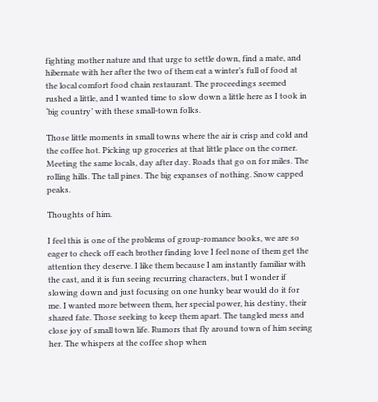fighting mother nature and that urge to settle down, find a mate, and hibernate with her after the two of them eat a winter’s full of food at the local comfort food chain restaurant. The proceedings seemed rushed a little, and I wanted time to slow down a little here as I took in ‘big country’ with these small-town folks.

Those little moments in small towns where the air is crisp and cold and the coffee hot. Picking up groceries at that little place on the corner. Meeting the same locals, day after day. Roads that go on for miles. The rolling hills. The tall pines. The big expanses of nothing. Snow capped peaks.

Thoughts of him.

I feel this is one of the problems of group-romance books, we are so eager to check off each brother finding love I feel none of them get the attention they deserve. I like them because I am instantly familiar with the cast, and it is fun seeing recurring characters, but I wonder if slowing down and just focusing on one hunky bear would do it for me. I wanted more between them, her special power, his destiny, their shared fate. Those seeking to keep them apart. The tangled mess and close joy of small town life. Rumors that fly around town of him seeing her. The whispers at the coffee shop when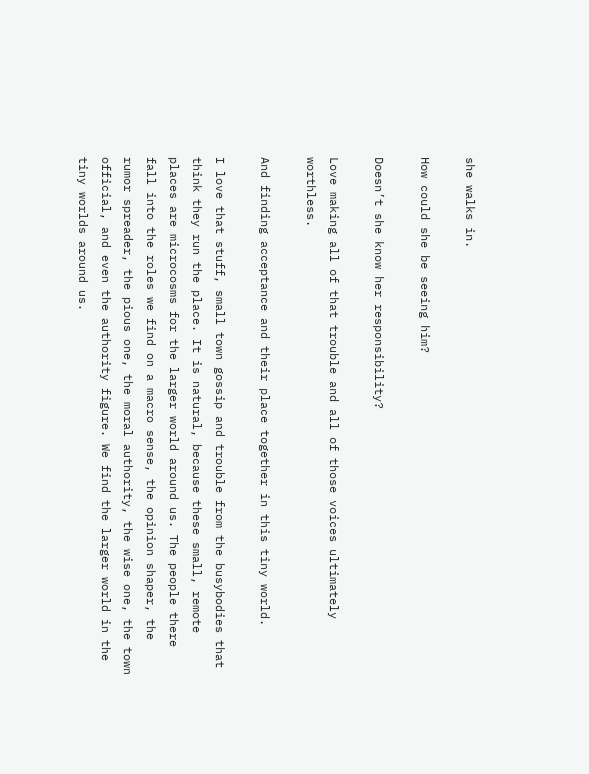she walks in.

How could she be seeing him?

Doesn’t she know her responsibility?

Love making all of that trouble and all of those voices ultimately worthless.

And finding acceptance and their place together in this tiny world.

I love that stuff, small town gossip and trouble from the busybodies that think they run the place. It is natural, because these small, remote places are microcosms for the larger world around us. The people there fall into the roles we find on a macro sense, the opinion shaper, the rumor spreader, the pious one, the moral authority, the wise one, the town official, and even the authority figure. We find the larger world in the tiny worlds around us.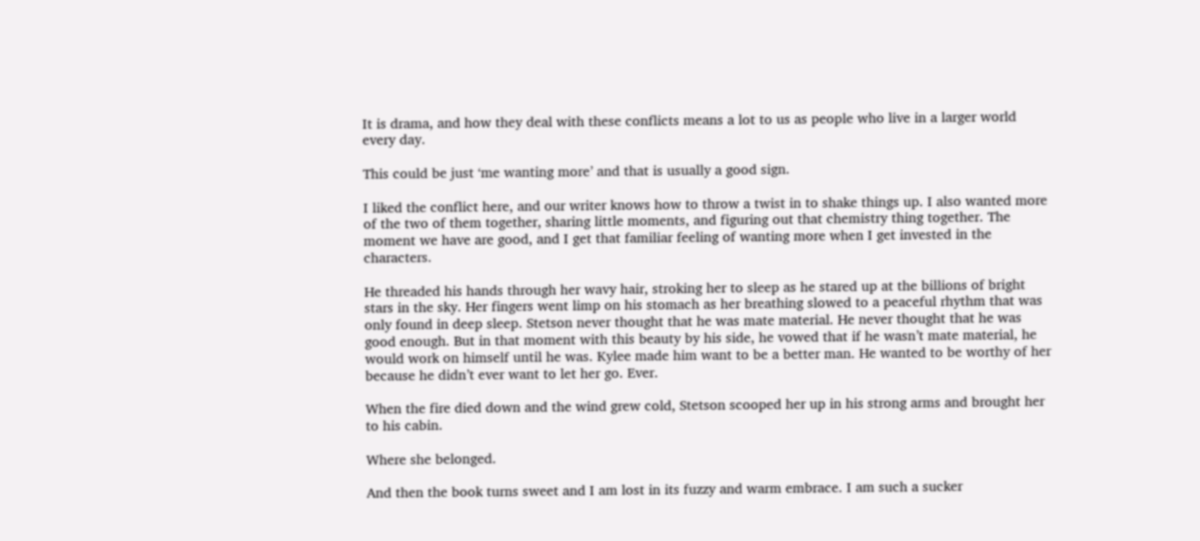It is drama, and how they deal with these conflicts means a lot to us as people who live in a larger world every day.

This could be just ‘me wanting more’ and that is usually a good sign.

I liked the conflict here, and our writer knows how to throw a twist in to shake things up. I also wanted more of the two of them together, sharing little moments, and figuring out that chemistry thing together. The moment we have are good, and I get that familiar feeling of wanting more when I get invested in the characters.

He threaded his hands through her wavy hair, stroking her to sleep as he stared up at the billions of bright stars in the sky. Her fingers went limp on his stomach as her breathing slowed to a peaceful rhythm that was only found in deep sleep. Stetson never thought that he was mate material. He never thought that he was good enough. But in that moment with this beauty by his side, he vowed that if he wasn’t mate material, he would work on himself until he was. Kylee made him want to be a better man. He wanted to be worthy of her because he didn’t ever want to let her go. Ever.

When the fire died down and the wind grew cold, Stetson scooped her up in his strong arms and brought her to his cabin.

Where she belonged.

And then the book turns sweet and I am lost in its fuzzy and warm embrace. I am such a sucker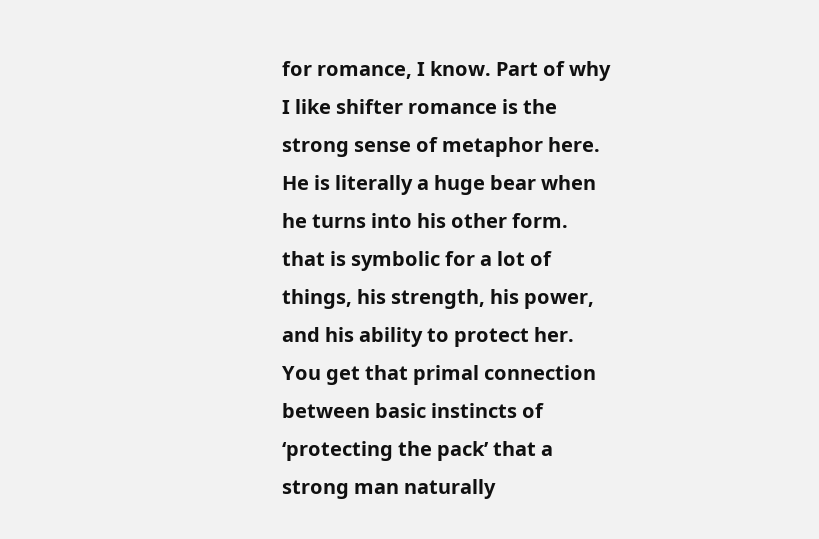for romance, I know. Part of why I like shifter romance is the strong sense of metaphor here. He is literally a huge bear when he turns into his other form. that is symbolic for a lot of things, his strength, his power, and his ability to protect her. You get that primal connection between basic instincts of ‘protecting the pack’ that a strong man naturally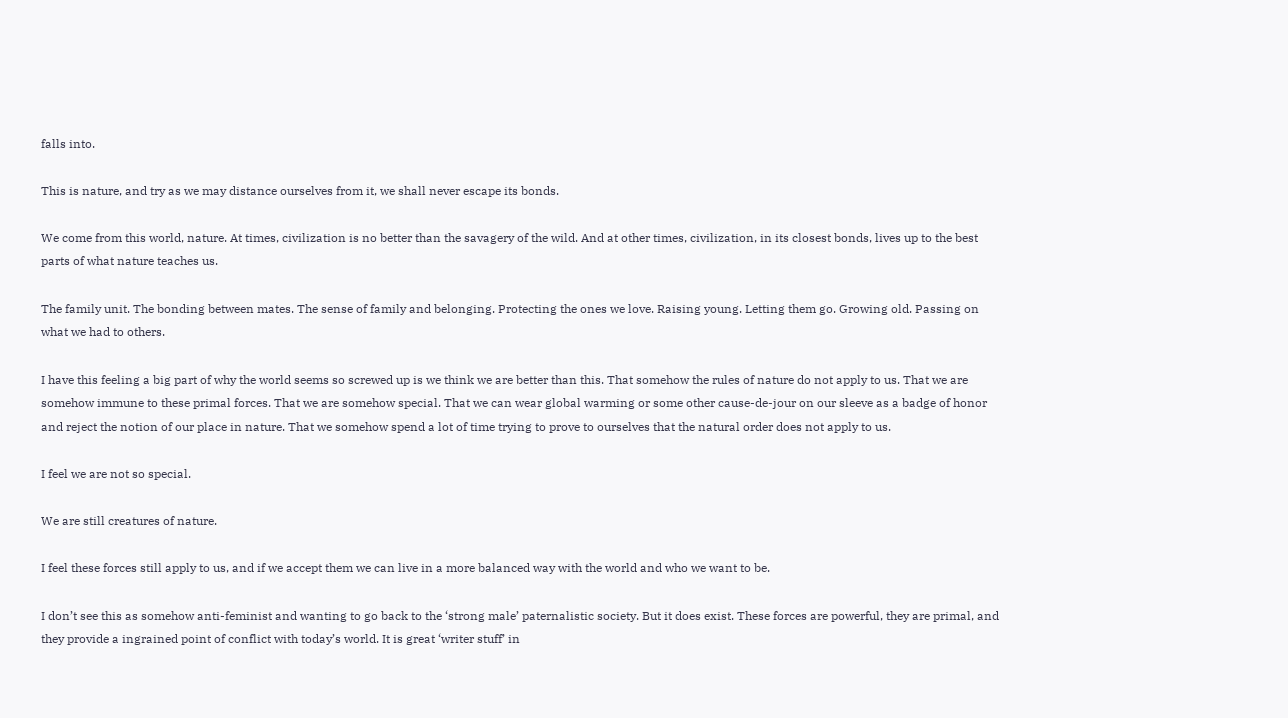falls into.

This is nature, and try as we may distance ourselves from it, we shall never escape its bonds.

We come from this world, nature. At times, civilization is no better than the savagery of the wild. And at other times, civilization, in its closest bonds, lives up to the best parts of what nature teaches us.

The family unit. The bonding between mates. The sense of family and belonging. Protecting the ones we love. Raising young. Letting them go. Growing old. Passing on what we had to others.

I have this feeling a big part of why the world seems so screwed up is we think we are better than this. That somehow the rules of nature do not apply to us. That we are somehow immune to these primal forces. That we are somehow special. That we can wear global warming or some other cause-de-jour on our sleeve as a badge of honor and reject the notion of our place in nature. That we somehow spend a lot of time trying to prove to ourselves that the natural order does not apply to us.

I feel we are not so special.

We are still creatures of nature.

I feel these forces still apply to us, and if we accept them we can live in a more balanced way with the world and who we want to be.

I don’t see this as somehow anti-feminist and wanting to go back to the ‘strong male’ paternalistic society. But it does exist. These forces are powerful, they are primal, and they provide a ingrained point of conflict with today’s world. It is great ‘writer stuff’ in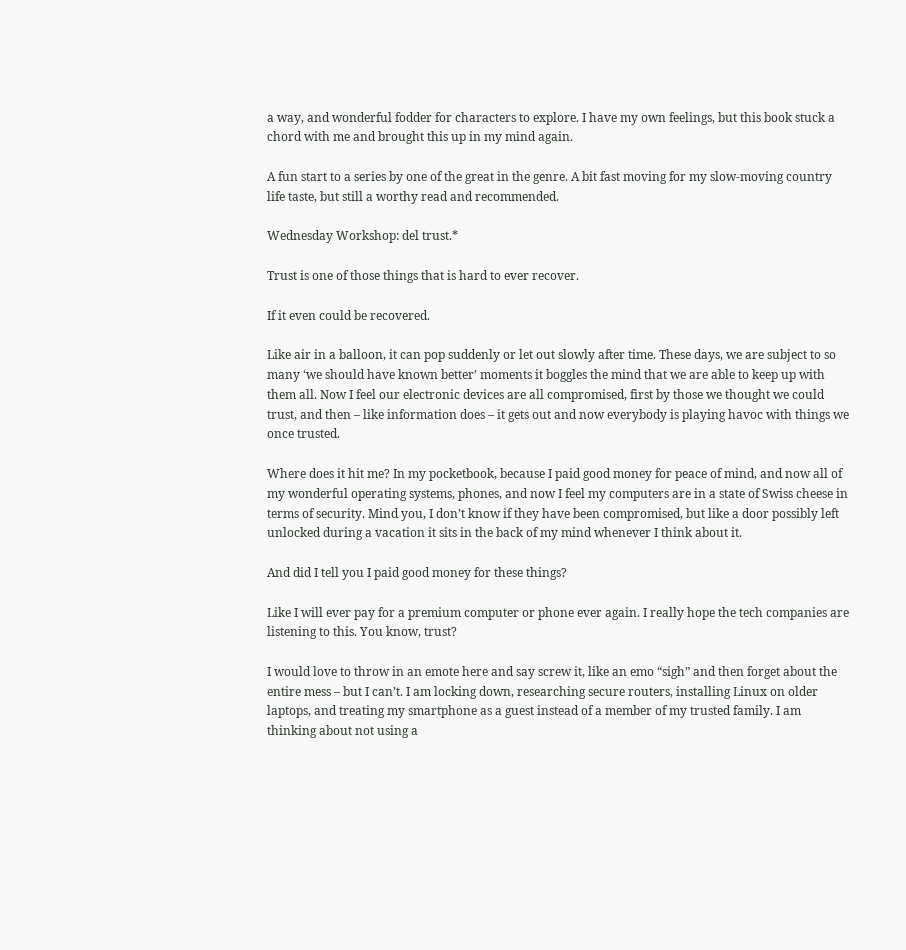a way, and wonderful fodder for characters to explore. I have my own feelings, but this book stuck a chord with me and brought this up in my mind again.

A fun start to a series by one of the great in the genre. A bit fast moving for my slow-moving country life taste, but still a worthy read and recommended.

Wednesday Workshop: del trust.*

Trust is one of those things that is hard to ever recover.

If it even could be recovered.

Like air in a balloon, it can pop suddenly or let out slowly after time. These days, we are subject to so many ‘we should have known better’ moments it boggles the mind that we are able to keep up with them all. Now I feel our electronic devices are all compromised, first by those we thought we could trust, and then – like information does – it gets out and now everybody is playing havoc with things we once trusted.

Where does it hit me? In my pocketbook, because I paid good money for peace of mind, and now all of my wonderful operating systems, phones, and now I feel my computers are in a state of Swiss cheese in terms of security. Mind you, I don’t know if they have been compromised, but like a door possibly left unlocked during a vacation it sits in the back of my mind whenever I think about it.

And did I tell you I paid good money for these things?

Like I will ever pay for a premium computer or phone ever again. I really hope the tech companies are listening to this. You know, trust?

I would love to throw in an emote here and say screw it, like an emo “sigh” and then forget about the entire mess – but I can’t. I am locking down, researching secure routers, installing Linux on older laptops, and treating my smartphone as a guest instead of a member of my trusted family. I am thinking about not using a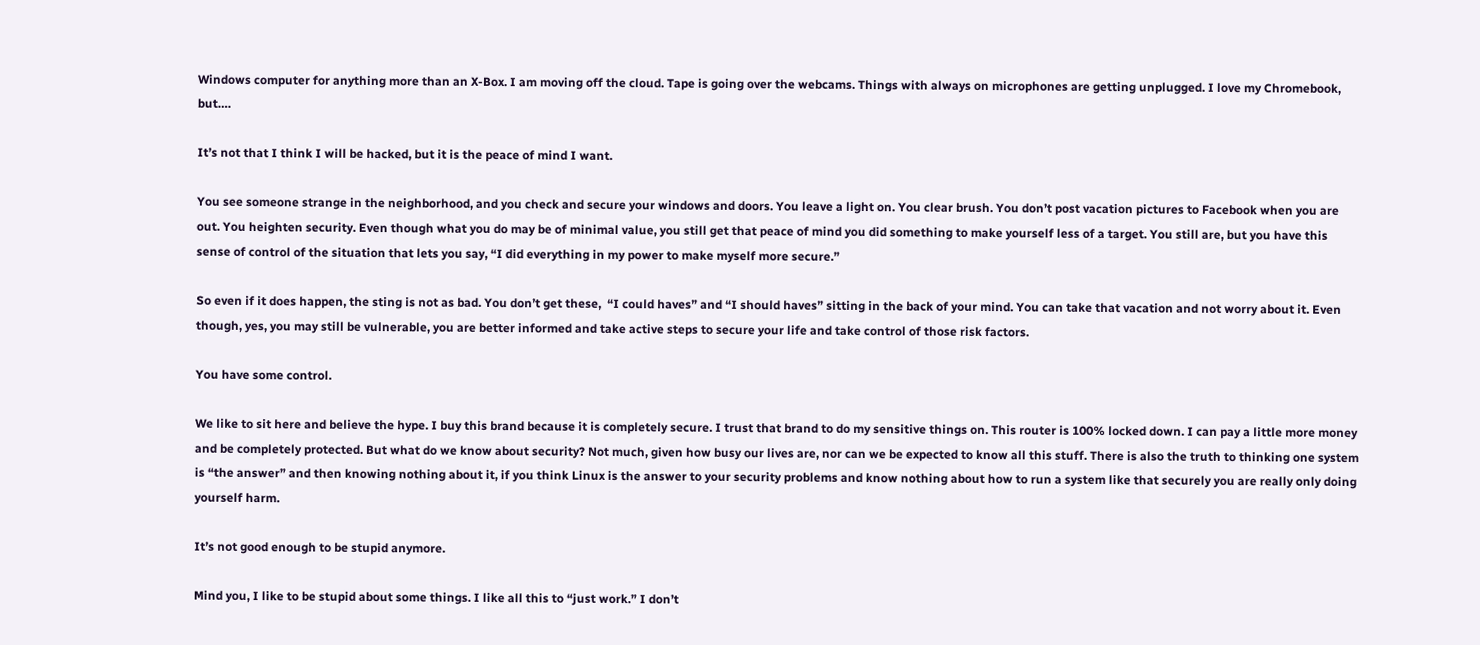Windows computer for anything more than an X-Box. I am moving off the cloud. Tape is going over the webcams. Things with always on microphones are getting unplugged. I love my Chromebook, but….

It’s not that I think I will be hacked, but it is the peace of mind I want.

You see someone strange in the neighborhood, and you check and secure your windows and doors. You leave a light on. You clear brush. You don’t post vacation pictures to Facebook when you are out. You heighten security. Even though what you do may be of minimal value, you still get that peace of mind you did something to make yourself less of a target. You still are, but you have this sense of control of the situation that lets you say, “I did everything in my power to make myself more secure.”

So even if it does happen, the sting is not as bad. You don’t get these,  “I could haves” and “I should haves” sitting in the back of your mind. You can take that vacation and not worry about it. Even though, yes, you may still be vulnerable, you are better informed and take active steps to secure your life and take control of those risk factors.

You have some control.

We like to sit here and believe the hype. I buy this brand because it is completely secure. I trust that brand to do my sensitive things on. This router is 100% locked down. I can pay a little more money and be completely protected. But what do we know about security? Not much, given how busy our lives are, nor can we be expected to know all this stuff. There is also the truth to thinking one system is “the answer” and then knowing nothing about it, if you think Linux is the answer to your security problems and know nothing about how to run a system like that securely you are really only doing yourself harm.

It’s not good enough to be stupid anymore.

Mind you, I like to be stupid about some things. I like all this to “just work.” I don’t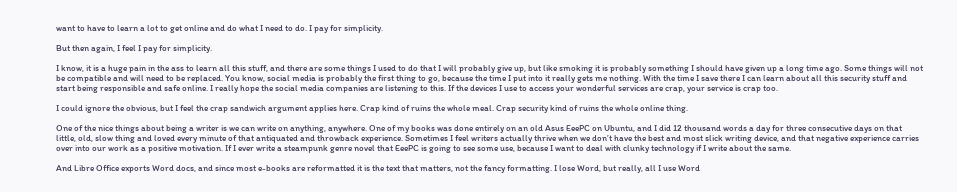want to have to learn a lot to get online and do what I need to do. I pay for simplicity.

But then again, I feel I pay for simplicity.

I know, it is a huge pain in the ass to learn all this stuff, and there are some things I used to do that I will probably give up, but like smoking it is probably something I should have given up a long time ago. Some things will not be compatible and will need to be replaced. You know, social media is probably the first thing to go, because the time I put into it really gets me nothing. With the time I save there I can learn about all this security stuff and start being responsible and safe online. I really hope the social media companies are listening to this. If the devices I use to access your wonderful services are crap, your service is crap too.

I could ignore the obvious, but I feel the crap sandwich argument applies here. Crap kind of ruins the whole meal. Crap security kind of ruins the whole online thing.

One of the nice things about being a writer is we can write on anything, anywhere. One of my books was done entirely on an old Asus EeePC on Ubuntu, and I did 12 thousand words a day for three consecutive days on that little, old, slow thing and loved every minute of that antiquated and throwback experience. Sometimes I feel writers actually thrive when we don’t have the best and most slick writing device, and that negative experience carries over into our work as a positive motivation. If I ever write a steampunk genre novel that EeePC is going to see some use, because I want to deal with clunky technology if I write about the same.

And Libre Office exports Word docs, and since most e-books are reformatted it is the text that matters, not the fancy formatting. I lose Word, but really, all I use Word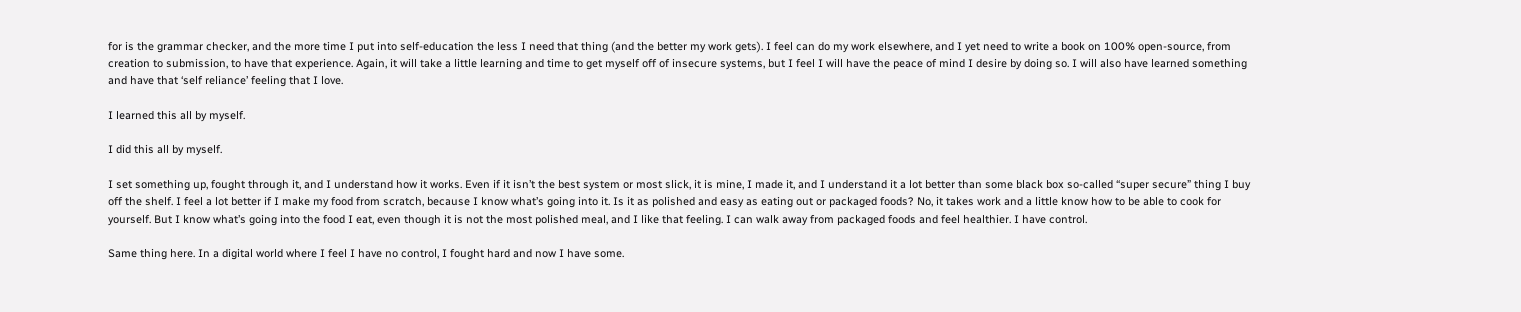for is the grammar checker, and the more time I put into self-education the less I need that thing (and the better my work gets). I feel can do my work elsewhere, and I yet need to write a book on 100% open-source, from creation to submission, to have that experience. Again, it will take a little learning and time to get myself off of insecure systems, but I feel I will have the peace of mind I desire by doing so. I will also have learned something and have that ‘self reliance’ feeling that I love.

I learned this all by myself.

I did this all by myself.

I set something up, fought through it, and I understand how it works. Even if it isn’t the best system or most slick, it is mine, I made it, and I understand it a lot better than some black box so-called “super secure” thing I buy off the shelf. I feel a lot better if I make my food from scratch, because I know what’s going into it. Is it as polished and easy as eating out or packaged foods? No, it takes work and a little know how to be able to cook for yourself. But I know what’s going into the food I eat, even though it is not the most polished meal, and I like that feeling. I can walk away from packaged foods and feel healthier. I have control.

Same thing here. In a digital world where I feel I have no control, I fought hard and now I have some.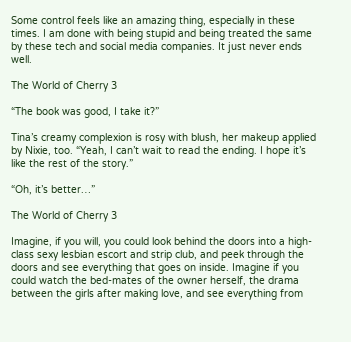Some control feels like an amazing thing, especially in these times. I am done with being stupid and being treated the same by these tech and social media companies. It just never ends well.

The World of Cherry 3

“The book was good, I take it?”

Tina’s creamy complexion is rosy with blush, her makeup applied by Nixie, too. “Yeah, I can’t wait to read the ending. I hope it’s like the rest of the story.”

“Oh, it’s better…”

The World of Cherry 3

Imagine, if you will, you could look behind the doors into a high-class sexy lesbian escort and strip club, and peek through the doors and see everything that goes on inside. Imagine if you could watch the bed-mates of the owner herself, the drama between the girls after making love, and see everything from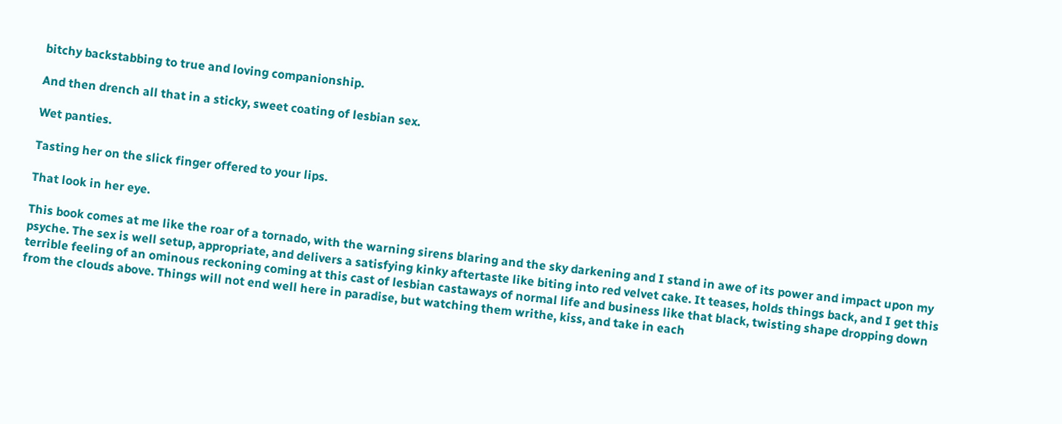bitchy backstabbing to true and loving companionship.

And then drench all that in a sticky, sweet coating of lesbian sex.

Wet panties.

Tasting her on the slick finger offered to your lips.

That look in her eye.

This book comes at me like the roar of a tornado, with the warning sirens blaring and the sky darkening and I stand in awe of its power and impact upon my psyche. The sex is well setup, appropriate, and delivers a satisfying kinky aftertaste like biting into red velvet cake. It teases, holds things back, and I get this terrible feeling of an ominous reckoning coming at this cast of lesbian castaways of normal life and business like that black, twisting shape dropping down from the clouds above. Things will not end well here in paradise, but watching them writhe, kiss, and take in each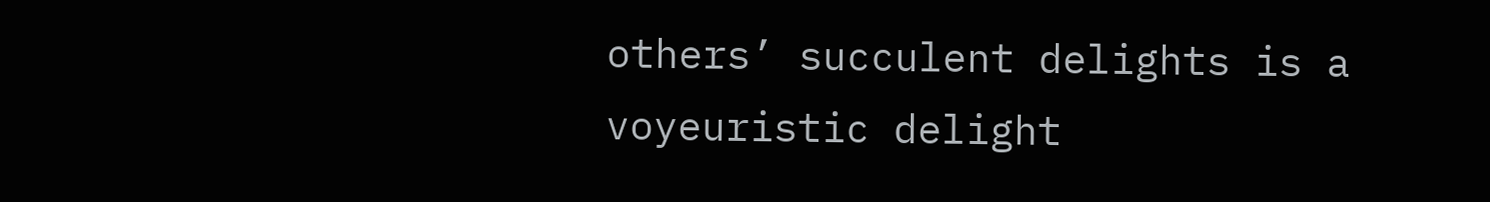others’ succulent delights is a voyeuristic delight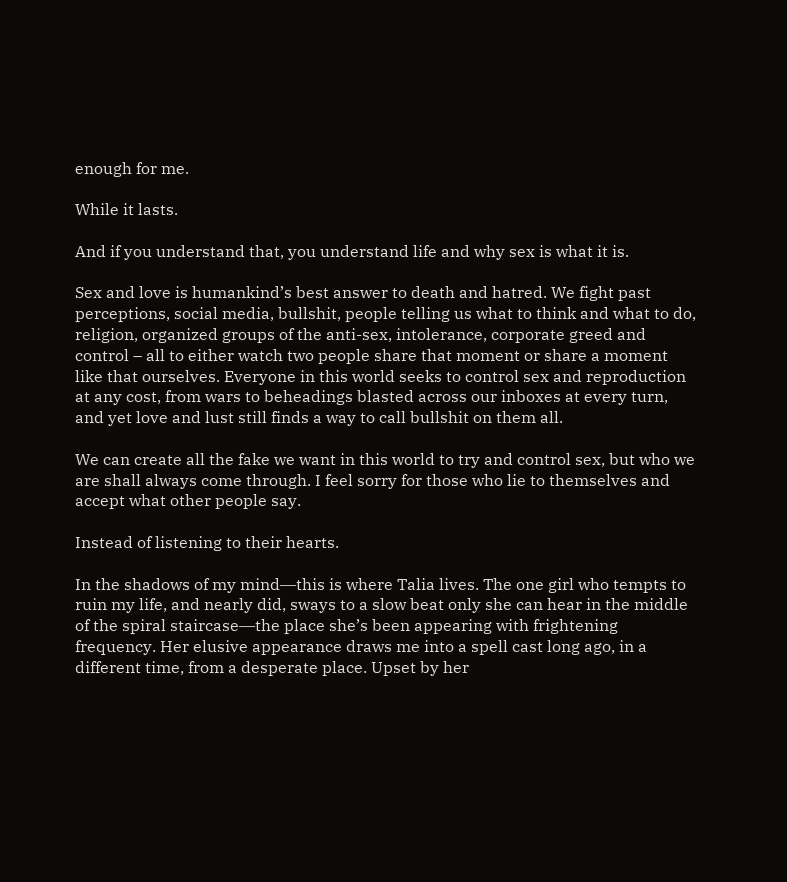enough for me.

While it lasts.

And if you understand that, you understand life and why sex is what it is.

Sex and love is humankind’s best answer to death and hatred. We fight past perceptions, social media, bullshit, people telling us what to think and what to do, religion, organized groups of the anti-sex, intolerance, corporate greed and control – all to either watch two people share that moment or share a moment like that ourselves. Everyone in this world seeks to control sex and reproduction at any cost, from wars to beheadings blasted across our inboxes at every turn, and yet love and lust still finds a way to call bullshit on them all.

We can create all the fake we want in this world to try and control sex, but who we are shall always come through. I feel sorry for those who lie to themselves and accept what other people say.

Instead of listening to their hearts.

In the shadows of my mind―this is where Talia lives. The one girl who tempts to ruin my life, and nearly did, sways to a slow beat only she can hear in the middle of the spiral staircase―the place she’s been appearing with frightening frequency. Her elusive appearance draws me into a spell cast long ago, in a different time, from a desperate place. Upset by her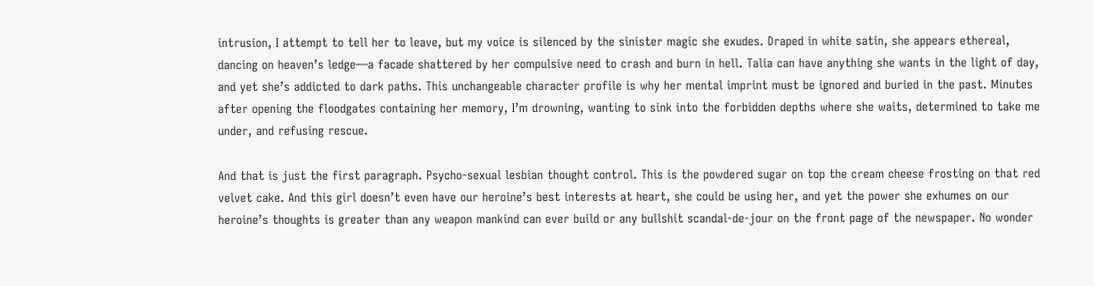intrusion, I attempt to tell her to leave, but my voice is silenced by the sinister magic she exudes. Draped in white satin, she appears ethereal, dancing on heaven’s ledge―a facade shattered by her compulsive need to crash and burn in hell. Talia can have anything she wants in the light of day, and yet she’s addicted to dark paths. This unchangeable character profile is why her mental imprint must be ignored and buried in the past. Minutes after opening the floodgates containing her memory, I’m drowning, wanting to sink into the forbidden depths where she waits, determined to take me under, and refusing rescue.

And that is just the first paragraph. Psycho-sexual lesbian thought control. This is the powdered sugar on top the cream cheese frosting on that red velvet cake. And this girl doesn’t even have our heroine’s best interests at heart, she could be using her, and yet the power she exhumes on our heroine’s thoughts is greater than any weapon mankind can ever build or any bullshit scandal-de-jour on the front page of the newspaper. No wonder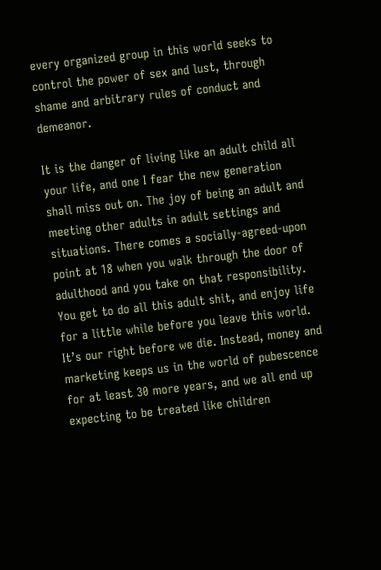every organized group in this world seeks to control the power of sex and lust, through shame and arbitrary rules of conduct and demeanor.

It is the danger of living like an adult child all your life, and one I fear the new generation shall miss out on. The joy of being an adult and meeting other adults in adult settings and situations. There comes a socially-agreed-upon point at 18 when you walk through the door of adulthood and you take on that responsibility. You get to do all this adult shit, and enjoy life for a little while before you leave this world. It’s our right before we die. Instead, money and marketing keeps us in the world of pubescence for at least 30 more years, and we all end up expecting to be treated like children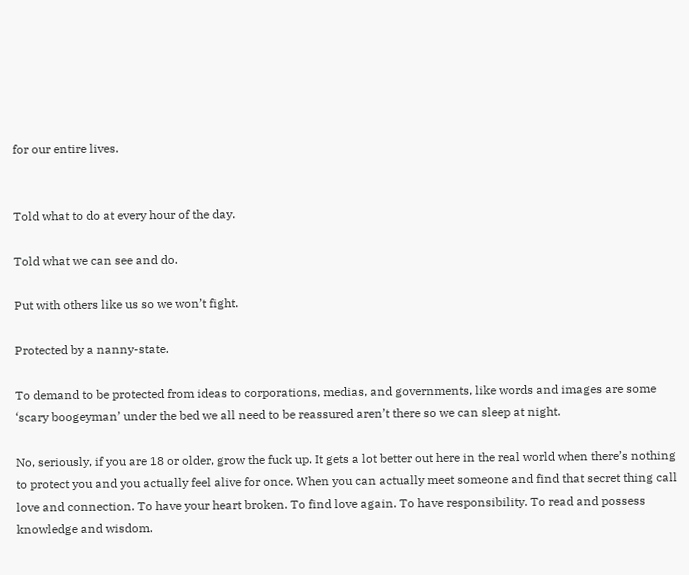for our entire lives.


Told what to do at every hour of the day.

Told what we can see and do.

Put with others like us so we won’t fight.

Protected by a nanny-state.

To demand to be protected from ideas to corporations, medias, and governments, like words and images are some ‘scary boogeyman’ under the bed we all need to be reassured aren’t there so we can sleep at night.

No, seriously, if you are 18 or older, grow the fuck up. It gets a lot better out here in the real world when there’s nothing to protect you and you actually feel alive for once. When you can actually meet someone and find that secret thing call love and connection. To have your heart broken. To find love again. To have responsibility. To read and possess knowledge and wisdom.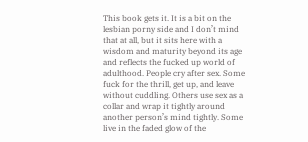This book gets it. It is a bit on the lesbian porny side and I don’t mind that at all, but it sits here with a wisdom and maturity beyond its age and reflects the fucked up world of adulthood. People cry after sex. Some fuck for the thrill, get up, and leave without cuddling. Others use sex as a collar and wrap it tightly around another person’s mind tightly. Some live in the faded glow of the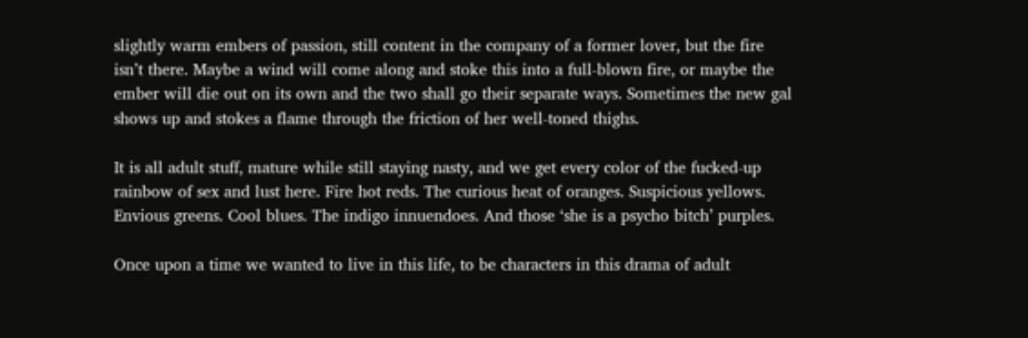slightly warm embers of passion, still content in the company of a former lover, but the fire isn’t there. Maybe a wind will come along and stoke this into a full-blown fire, or maybe the ember will die out on its own and the two shall go their separate ways. Sometimes the new gal shows up and stokes a flame through the friction of her well-toned thighs.

It is all adult stuff, mature while still staying nasty, and we get every color of the fucked-up rainbow of sex and lust here. Fire hot reds. The curious heat of oranges. Suspicious yellows. Envious greens. Cool blues. The indigo innuendoes. And those ‘she is a psycho bitch’ purples.

Once upon a time we wanted to live in this life, to be characters in this drama of adult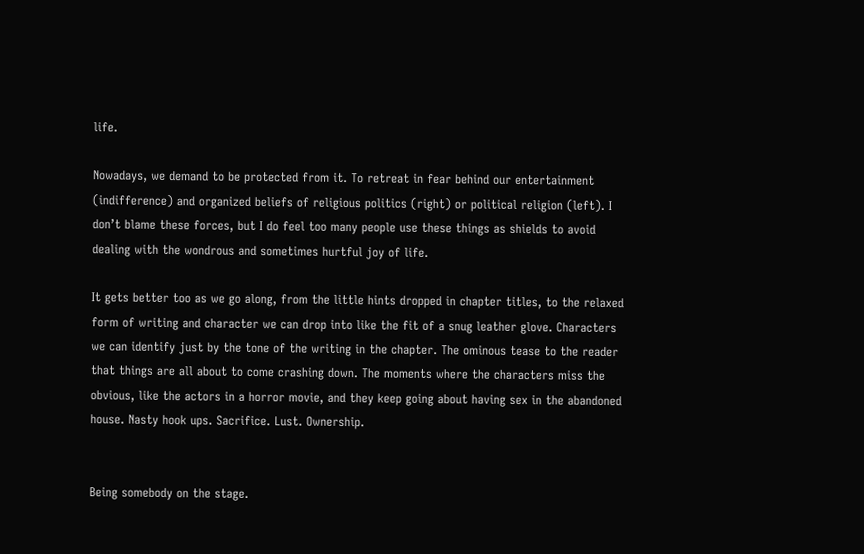life.

Nowadays, we demand to be protected from it. To retreat in fear behind our entertainment (indifference) and organized beliefs of religious politics (right) or political religion (left). I don’t blame these forces, but I do feel too many people use these things as shields to avoid dealing with the wondrous and sometimes hurtful joy of life.

It gets better too as we go along, from the little hints dropped in chapter titles, to the relaxed form of writing and character we can drop into like the fit of a snug leather glove. Characters we can identify just by the tone of the writing in the chapter. The ominous tease to the reader that things are all about to come crashing down. The moments where the characters miss the obvious, like the actors in a horror movie, and they keep going about having sex in the abandoned house. Nasty hook ups. Sacrifice. Lust. Ownership.


Being somebody on the stage.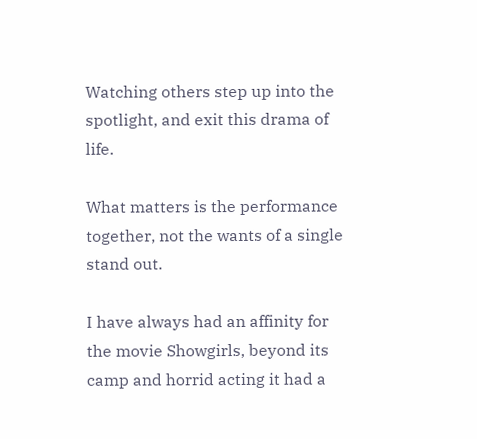Watching others step up into the spotlight, and exit this drama of life.

What matters is the performance together, not the wants of a single stand out.

I have always had an affinity for the movie Showgirls, beyond its camp and horrid acting it had a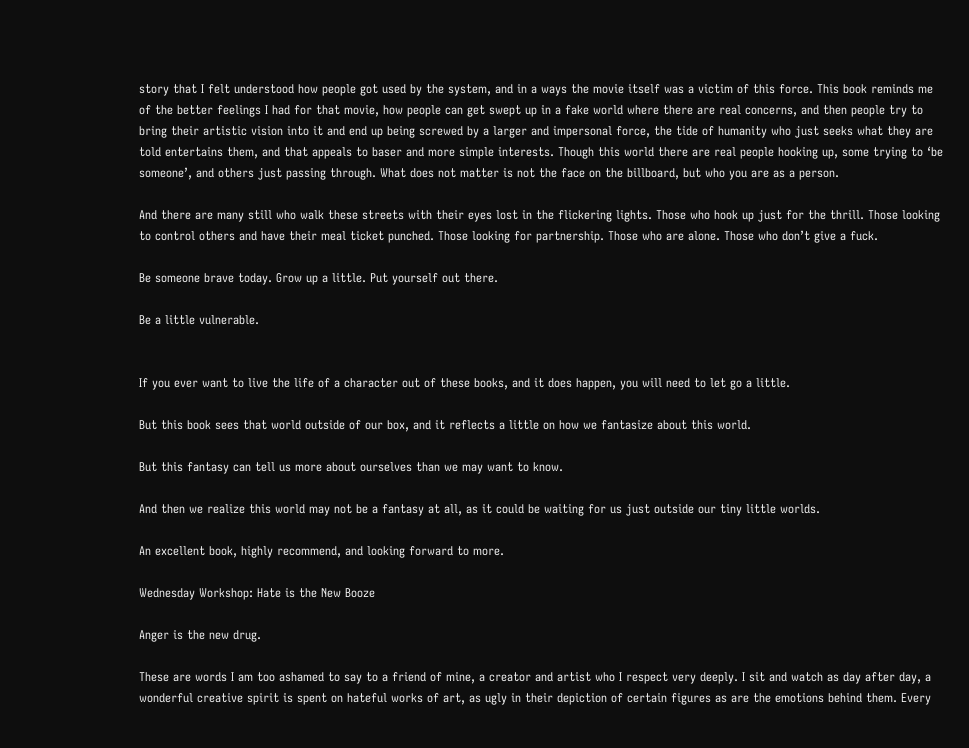story that I felt understood how people got used by the system, and in a ways the movie itself was a victim of this force. This book reminds me of the better feelings I had for that movie, how people can get swept up in a fake world where there are real concerns, and then people try to bring their artistic vision into it and end up being screwed by a larger and impersonal force, the tide of humanity who just seeks what they are told entertains them, and that appeals to baser and more simple interests. Though this world there are real people hooking up, some trying to ‘be someone’, and others just passing through. What does not matter is not the face on the billboard, but who you are as a person.

And there are many still who walk these streets with their eyes lost in the flickering lights. Those who hook up just for the thrill. Those looking to control others and have their meal ticket punched. Those looking for partnership. Those who are alone. Those who don’t give a fuck.

Be someone brave today. Grow up a little. Put yourself out there.

Be a little vulnerable.


If you ever want to live the life of a character out of these books, and it does happen, you will need to let go a little.

But this book sees that world outside of our box, and it reflects a little on how we fantasize about this world.

But this fantasy can tell us more about ourselves than we may want to know.

And then we realize this world may not be a fantasy at all, as it could be waiting for us just outside our tiny little worlds.

An excellent book, highly recommend, and looking forward to more.

Wednesday Workshop: Hate is the New Booze

Anger is the new drug.

These are words I am too ashamed to say to a friend of mine, a creator and artist who I respect very deeply. I sit and watch as day after day, a wonderful creative spirit is spent on hateful works of art, as ugly in their depiction of certain figures as are the emotions behind them. Every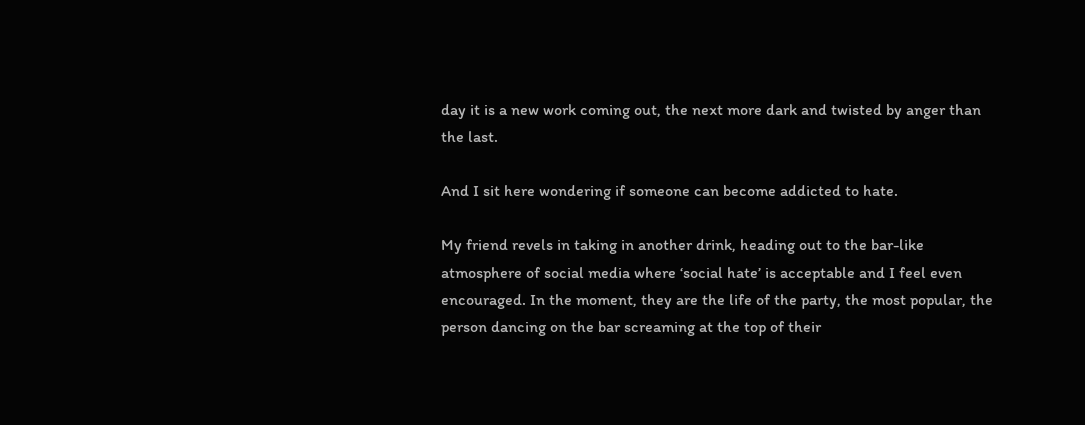day it is a new work coming out, the next more dark and twisted by anger than the last.

And I sit here wondering if someone can become addicted to hate.

My friend revels in taking in another drink, heading out to the bar-like atmosphere of social media where ‘social hate’ is acceptable and I feel even encouraged. In the moment, they are the life of the party, the most popular, the person dancing on the bar screaming at the top of their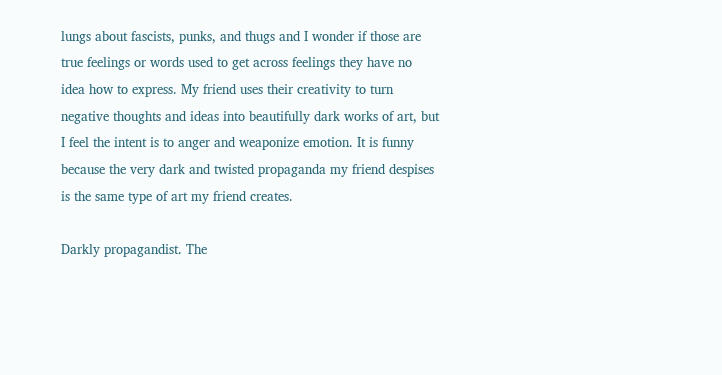lungs about fascists, punks, and thugs and I wonder if those are true feelings or words used to get across feelings they have no idea how to express. My friend uses their creativity to turn negative thoughts and ideas into beautifully dark works of art, but I feel the intent is to anger and weaponize emotion. It is funny because the very dark and twisted propaganda my friend despises is the same type of art my friend creates.

Darkly propagandist. The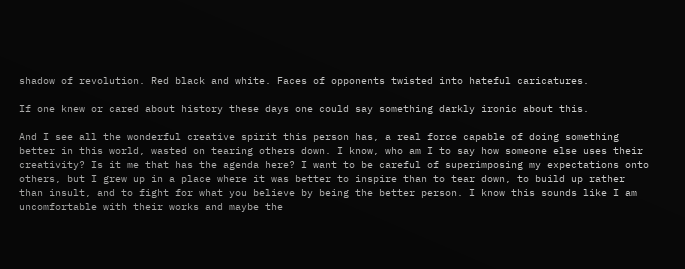shadow of revolution. Red black and white. Faces of opponents twisted into hateful caricatures.

If one knew or cared about history these days one could say something darkly ironic about this.

And I see all the wonderful creative spirit this person has, a real force capable of doing something better in this world, wasted on tearing others down. I know, who am I to say how someone else uses their creativity? Is it me that has the agenda here? I want to be careful of superimposing my expectations onto others, but I grew up in a place where it was better to inspire than to tear down, to build up rather than insult, and to fight for what you believe by being the better person. I know this sounds like I am uncomfortable with their works and maybe the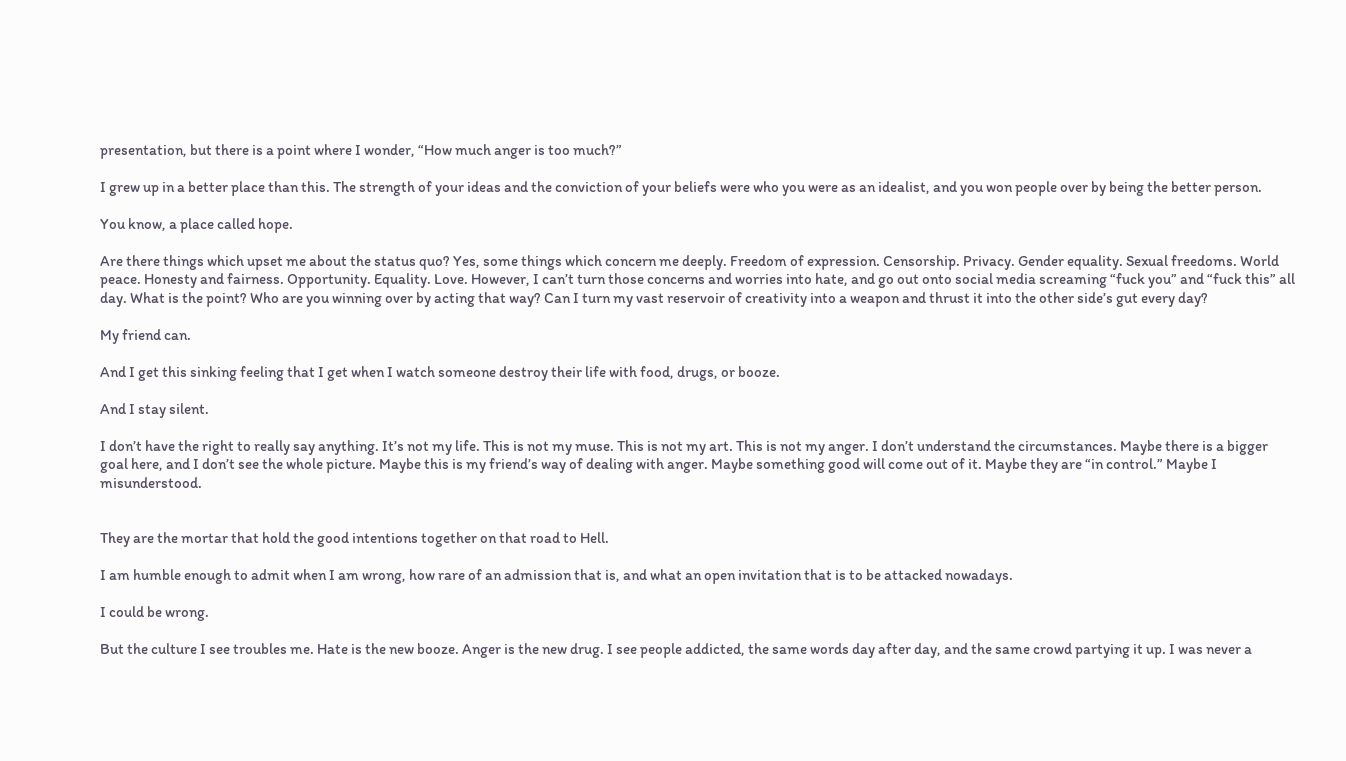presentation, but there is a point where I wonder, “How much anger is too much?”

I grew up in a better place than this. The strength of your ideas and the conviction of your beliefs were who you were as an idealist, and you won people over by being the better person.

You know, a place called hope.

Are there things which upset me about the status quo? Yes, some things which concern me deeply. Freedom of expression. Censorship. Privacy. Gender equality. Sexual freedoms. World peace. Honesty and fairness. Opportunity. Equality. Love. However, I can’t turn those concerns and worries into hate, and go out onto social media screaming “fuck you” and “fuck this” all day. What is the point? Who are you winning over by acting that way? Can I turn my vast reservoir of creativity into a weapon and thrust it into the other side’s gut every day?

My friend can.

And I get this sinking feeling that I get when I watch someone destroy their life with food, drugs, or booze.

And I stay silent.

I don’t have the right to really say anything. It’s not my life. This is not my muse. This is not my art. This is not my anger. I don’t understand the circumstances. Maybe there is a bigger goal here, and I don’t see the whole picture. Maybe this is my friend’s way of dealing with anger. Maybe something good will come out of it. Maybe they are “in control.” Maybe I misunderstood.


They are the mortar that hold the good intentions together on that road to Hell.

I am humble enough to admit when I am wrong, how rare of an admission that is, and what an open invitation that is to be attacked nowadays.

I could be wrong.

But the culture I see troubles me. Hate is the new booze. Anger is the new drug. I see people addicted, the same words day after day, and the same crowd partying it up. I was never a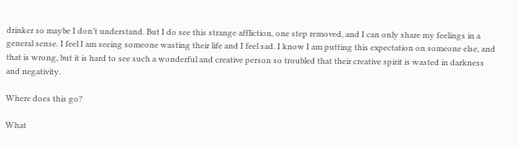drinker so maybe I don’t understand. But I do see this strange affliction, one step removed, and I can only share my feelings in a general sense. I feel I am seeing someone wasting their life and I feel sad. I know I am putting this expectation on someone else, and that is wrong, but it is hard to see such a wonderful and creative person so troubled that their creative spirit is wasted in darkness and negativity.

Where does this go?

What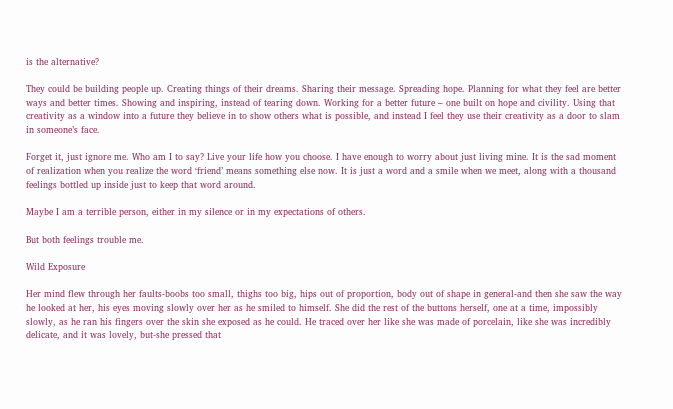is the alternative?

They could be building people up. Creating things of their dreams. Sharing their message. Spreading hope. Planning for what they feel are better ways and better times. Showing and inspiring, instead of tearing down. Working for a better future – one built on hope and civility. Using that creativity as a window into a future they believe in to show others what is possible, and instead I feel they use their creativity as a door to slam in someone’s face.

Forget it, just ignore me. Who am I to say? Live your life how you choose. I have enough to worry about just living mine. It is the sad moment of realization when you realize the word ‘friend’ means something else now. It is just a word and a smile when we meet, along with a thousand feelings bottled up inside just to keep that word around.

Maybe I am a terrible person, either in my silence or in my expectations of others.

But both feelings trouble me.

Wild Exposure

Her mind flew through her faults-boobs too small, thighs too big, hips out of proportion, body out of shape in general-and then she saw the way he looked at her, his eyes moving slowly over her as he smiled to himself. She did the rest of the buttons herself, one at a time, impossibly slowly, as he ran his fingers over the skin she exposed as he could. He traced over her like she was made of porcelain, like she was incredibly delicate, and it was lovely, but-she pressed that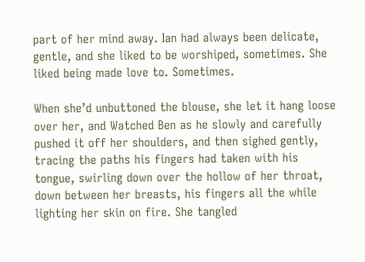part of her mind away. Ian had always been delicate, gentle, and she liked to be worshiped, sometimes. She liked being made love to. Sometimes.

When she’d unbuttoned the blouse, she let it hang loose over her, and Watched Ben as he slowly and carefully pushed it off her shoulders, and then sighed gently, tracing the paths his fingers had taken with his tongue, swirling down over the hollow of her throat, down between her breasts, his fingers all the while lighting her skin on fire. She tangled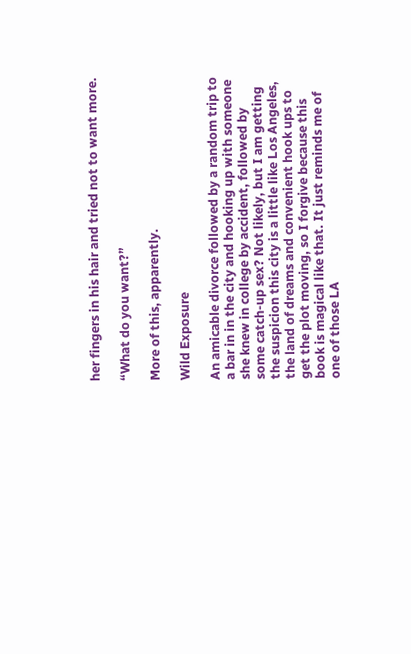her fingers in his hair and tried not to want more.

“What do you want?”

More of this, apparently.

Wild Exposure

An amicable divorce followed by a random trip to a bar in in the city and hooking up with someone she knew in college by accident, followed by some catch-up sex? Not likely, but I am getting the suspicion this city is a little like Los Angeles, the land of dreams and convenient hook ups to get the plot moving, so I forgive because this book is magical like that. It just reminds me of one of those LA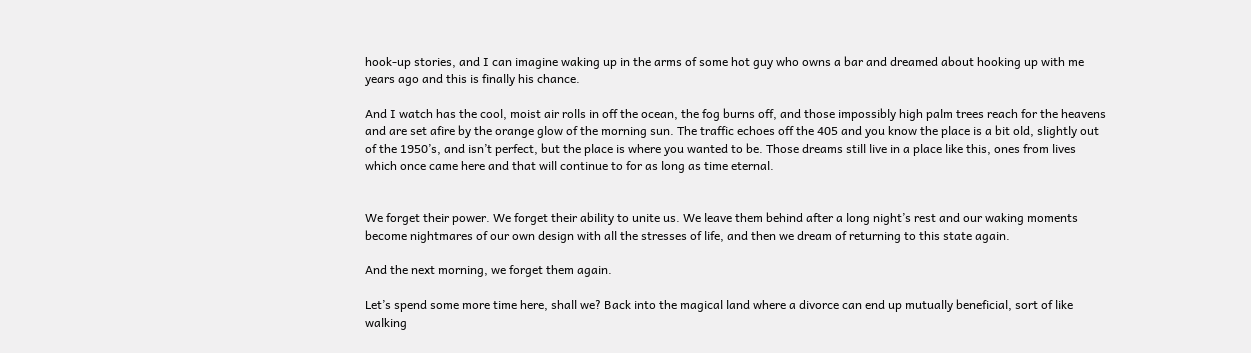hook-up stories, and I can imagine waking up in the arms of some hot guy who owns a bar and dreamed about hooking up with me years ago and this is finally his chance.

And I watch has the cool, moist air rolls in off the ocean, the fog burns off, and those impossibly high palm trees reach for the heavens and are set afire by the orange glow of the morning sun. The traffic echoes off the 405 and you know the place is a bit old, slightly out of the 1950’s, and isn’t perfect, but the place is where you wanted to be. Those dreams still live in a place like this, ones from lives which once came here and that will continue to for as long as time eternal.


We forget their power. We forget their ability to unite us. We leave them behind after a long night’s rest and our waking moments become nightmares of our own design with all the stresses of life, and then we dream of returning to this state again.

And the next morning, we forget them again.

Let’s spend some more time here, shall we? Back into the magical land where a divorce can end up mutually beneficial, sort of like walking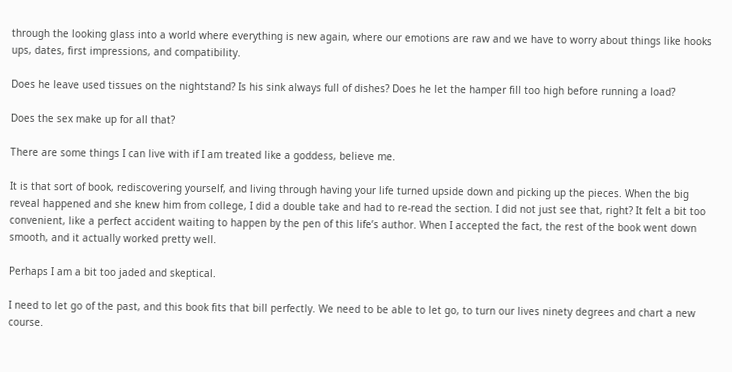through the looking glass into a world where everything is new again, where our emotions are raw and we have to worry about things like hooks ups, dates, first impressions, and compatibility.

Does he leave used tissues on the nightstand? Is his sink always full of dishes? Does he let the hamper fill too high before running a load?

Does the sex make up for all that?

There are some things I can live with if I am treated like a goddess, believe me.

It is that sort of book, rediscovering yourself, and living through having your life turned upside down and picking up the pieces. When the big reveal happened and she knew him from college, I did a double take and had to re-read the section. I did not just see that, right? It felt a bit too convenient, like a perfect accident waiting to happen by the pen of this life’s author. When I accepted the fact, the rest of the book went down smooth, and it actually worked pretty well.

Perhaps I am a bit too jaded and skeptical.

I need to let go of the past, and this book fits that bill perfectly. We need to be able to let go, to turn our lives ninety degrees and chart a new course.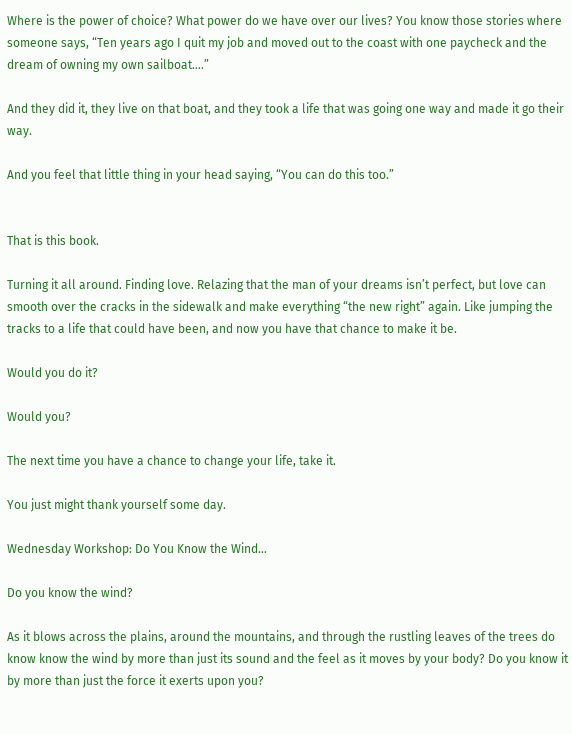Where is the power of choice? What power do we have over our lives? You know those stories where someone says, “Ten years ago I quit my job and moved out to the coast with one paycheck and the dream of owning my own sailboat….”

And they did it, they live on that boat, and they took a life that was going one way and made it go their way.

And you feel that little thing in your head saying, “You can do this too.”


That is this book.

Turning it all around. Finding love. Relazing that the man of your dreams isn’t perfect, but love can smooth over the cracks in the sidewalk and make everything “the new right” again. Like jumping the tracks to a life that could have been, and now you have that chance to make it be.

Would you do it?

Would you?

The next time you have a chance to change your life, take it.

You just might thank yourself some day.

Wednesday Workshop: Do You Know the Wind…

Do you know the wind?

As it blows across the plains, around the mountains, and through the rustling leaves of the trees do know know the wind by more than just its sound and the feel as it moves by your body? Do you know it by more than just the force it exerts upon you?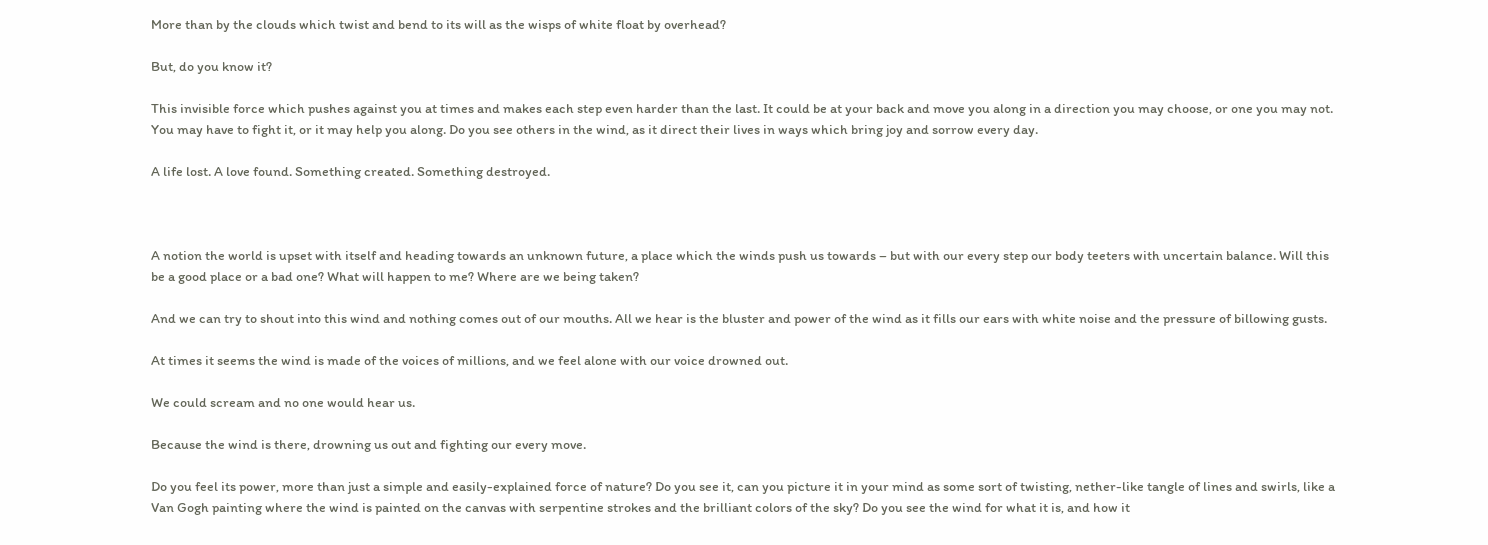More than by the clouds which twist and bend to its will as the wisps of white float by overhead?

But, do you know it?

This invisible force which pushes against you at times and makes each step even harder than the last. It could be at your back and move you along in a direction you may choose, or one you may not. You may have to fight it, or it may help you along. Do you see others in the wind, as it direct their lives in ways which bring joy and sorrow every day.

A life lost. A love found. Something created. Something destroyed.



A notion the world is upset with itself and heading towards an unknown future, a place which the winds push us towards – but with our every step our body teeters with uncertain balance. Will this be a good place or a bad one? What will happen to me? Where are we being taken?

And we can try to shout into this wind and nothing comes out of our mouths. All we hear is the bluster and power of the wind as it fills our ears with white noise and the pressure of billowing gusts.

At times it seems the wind is made of the voices of millions, and we feel alone with our voice drowned out.

We could scream and no one would hear us.

Because the wind is there, drowning us out and fighting our every move.

Do you feel its power, more than just a simple and easily-explained force of nature? Do you see it, can you picture it in your mind as some sort of twisting, nether-like tangle of lines and swirls, like a Van Gogh painting where the wind is painted on the canvas with serpentine strokes and the brilliant colors of the sky? Do you see the wind for what it is, and how it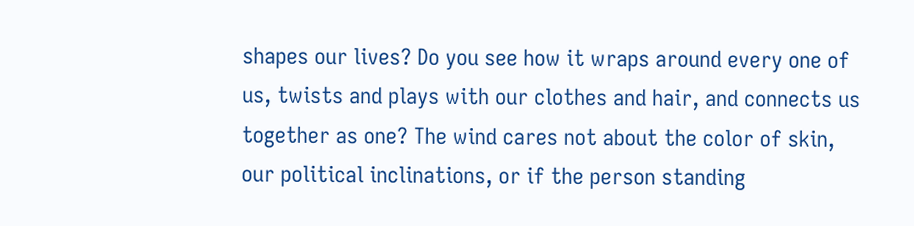shapes our lives? Do you see how it wraps around every one of us, twists and plays with our clothes and hair, and connects us together as one? The wind cares not about the color of skin, our political inclinations, or if the person standing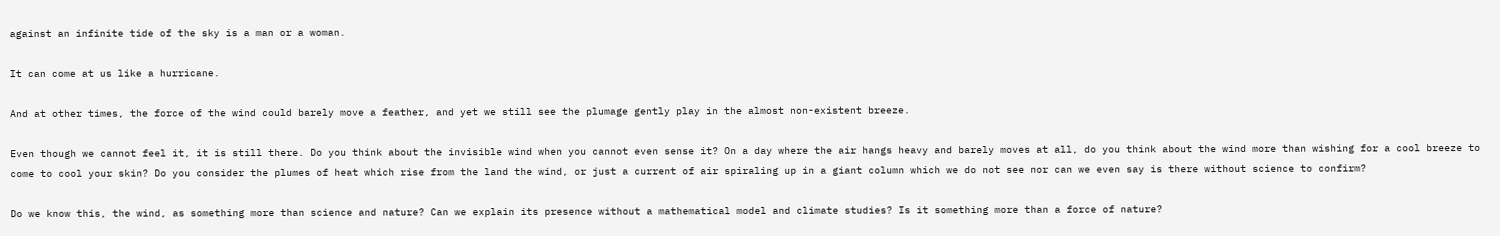against an infinite tide of the sky is a man or a woman.

It can come at us like a hurricane.

And at other times, the force of the wind could barely move a feather, and yet we still see the plumage gently play in the almost non-existent breeze.

Even though we cannot feel it, it is still there. Do you think about the invisible wind when you cannot even sense it? On a day where the air hangs heavy and barely moves at all, do you think about the wind more than wishing for a cool breeze to come to cool your skin? Do you consider the plumes of heat which rise from the land the wind, or just a current of air spiraling up in a giant column which we do not see nor can we even say is there without science to confirm?

Do we know this, the wind, as something more than science and nature? Can we explain its presence without a mathematical model and climate studies? Is it something more than a force of nature?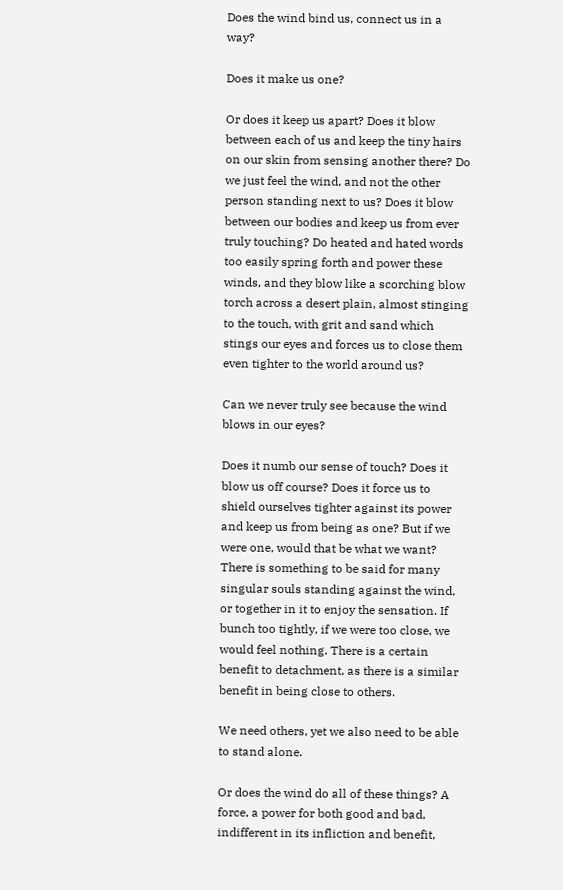Does the wind bind us, connect us in a way?

Does it make us one?

Or does it keep us apart? Does it blow between each of us and keep the tiny hairs on our skin from sensing another there? Do we just feel the wind, and not the other person standing next to us? Does it blow between our bodies and keep us from ever truly touching? Do heated and hated words too easily spring forth and power these winds, and they blow like a scorching blow torch across a desert plain, almost stinging to the touch, with grit and sand which stings our eyes and forces us to close them even tighter to the world around us?

Can we never truly see because the wind blows in our eyes?

Does it numb our sense of touch? Does it blow us off course? Does it force us to shield ourselves tighter against its power and keep us from being as one? But if we were one, would that be what we want? There is something to be said for many singular souls standing against the wind, or together in it to enjoy the sensation. If bunch too tightly, if we were too close, we would feel nothing. There is a certain benefit to detachment, as there is a similar benefit in being close to others.

We need others, yet we also need to be able to stand alone.

Or does the wind do all of these things? A force, a power for both good and bad, indifferent in its infliction and benefit,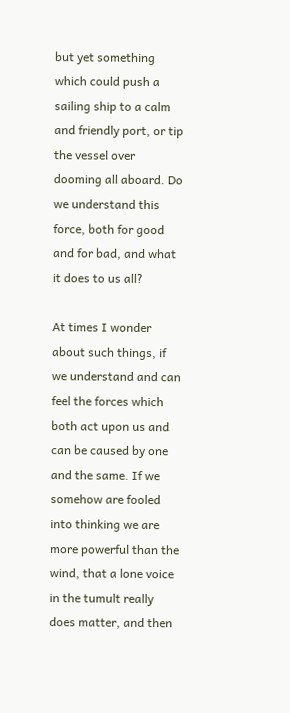but yet something which could push a sailing ship to a calm and friendly port, or tip the vessel over dooming all aboard. Do we understand this force, both for good and for bad, and what it does to us all?

At times I wonder about such things, if we understand and can feel the forces which both act upon us and can be caused by one and the same. If we somehow are fooled into thinking we are more powerful than the wind, that a lone voice in the tumult really does matter, and then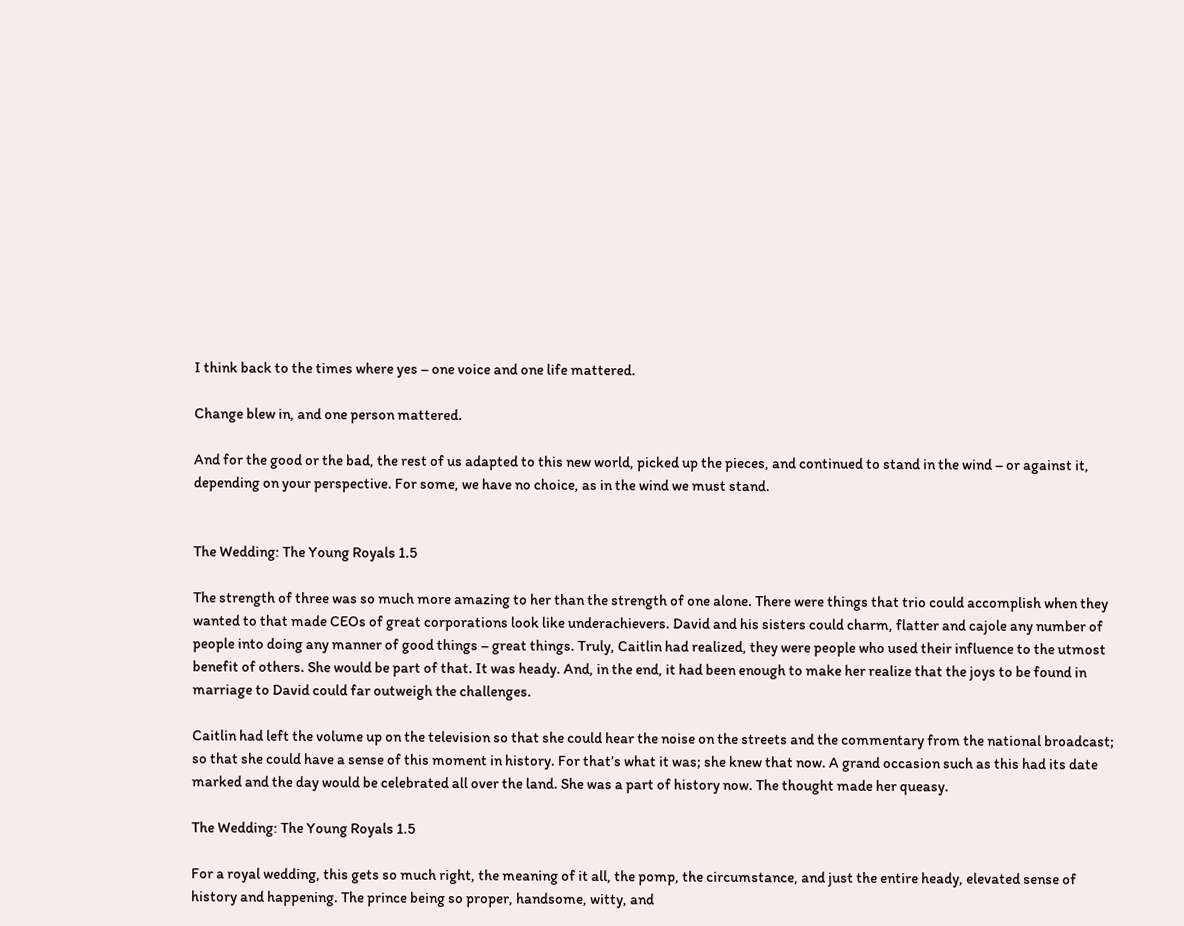I think back to the times where yes – one voice and one life mattered.

Change blew in, and one person mattered.

And for the good or the bad, the rest of us adapted to this new world, picked up the pieces, and continued to stand in the wind – or against it, depending on your perspective. For some, we have no choice, as in the wind we must stand.


The Wedding: The Young Royals 1.5

The strength of three was so much more amazing to her than the strength of one alone. There were things that trio could accomplish when they wanted to that made CEOs of great corporations look like underachievers. David and his sisters could charm, flatter and cajole any number of people into doing any manner of good things – great things. Truly, Caitlin had realized, they were people who used their influence to the utmost benefit of others. She would be part of that. It was heady. And, in the end, it had been enough to make her realize that the joys to be found in marriage to David could far outweigh the challenges.

Caitlin had left the volume up on the television so that she could hear the noise on the streets and the commentary from the national broadcast; so that she could have a sense of this moment in history. For that’s what it was; she knew that now. A grand occasion such as this had its date marked and the day would be celebrated all over the land. She was a part of history now. The thought made her queasy.

The Wedding: The Young Royals 1.5

For a royal wedding, this gets so much right, the meaning of it all, the pomp, the circumstance, and just the entire heady, elevated sense of history and happening. The prince being so proper, handsome, witty, and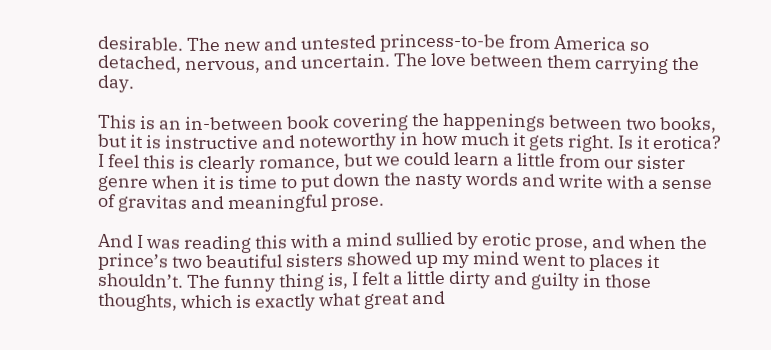desirable. The new and untested princess-to-be from America so detached, nervous, and uncertain. The love between them carrying the day.

This is an in-between book covering the happenings between two books, but it is instructive and noteworthy in how much it gets right. Is it erotica? I feel this is clearly romance, but we could learn a little from our sister genre when it is time to put down the nasty words and write with a sense of gravitas and meaningful prose.

And I was reading this with a mind sullied by erotic prose, and when the prince’s two beautiful sisters showed up my mind went to places it shouldn’t. The funny thing is, I felt a little dirty and guilty in those thoughts, which is exactly what great and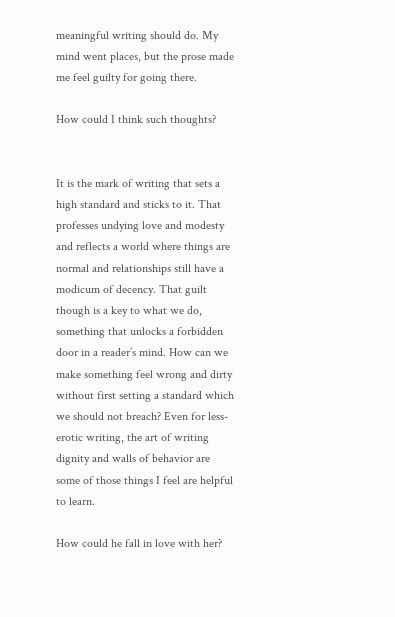meaningful writing should do. My mind went places, but the prose made me feel guilty for going there.

How could I think such thoughts?


It is the mark of writing that sets a high standard and sticks to it. That professes undying love and modesty and reflects a world where things are normal and relationships still have a modicum of decency. That guilt though is a key to what we do, something that unlocks a forbidden door in a reader’s mind. How can we make something feel wrong and dirty without first setting a standard which we should not breach? Even for less-erotic writing, the art of writing dignity and walls of behavior are some of those things I feel are helpful to learn.

How could he fall in love with her?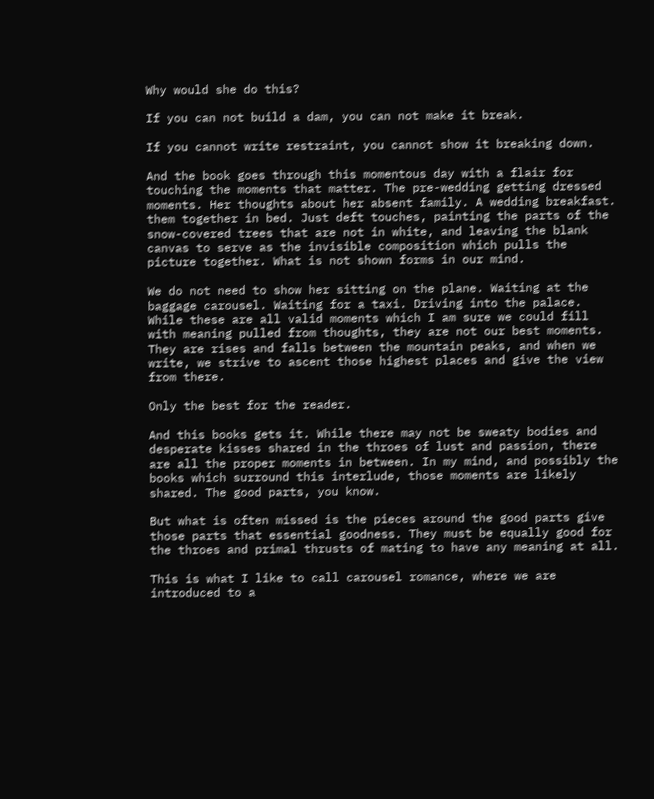Why would she do this?

If you can not build a dam, you can not make it break.

If you cannot write restraint, you cannot show it breaking down.

And the book goes through this momentous day with a flair for touching the moments that matter. The pre-wedding getting dressed moments. Her thoughts about her absent family. A wedding breakfast. them together in bed. Just deft touches, painting the parts of the snow-covered trees that are not in white, and leaving the blank canvas to serve as the invisible composition which pulls the picture together. What is not shown forms in our mind.

We do not need to show her sitting on the plane. Waiting at the baggage carousel. Waiting for a taxi. Driving into the palace. While these are all valid moments which I am sure we could fill with meaning pulled from thoughts, they are not our best moments. They are rises and falls between the mountain peaks, and when we write, we strive to ascent those highest places and give the view from there.

Only the best for the reader.

And this books gets it. While there may not be sweaty bodies and desperate kisses shared in the throes of lust and passion, there are all the proper moments in between. In my mind, and possibly the books which surround this interlude, those moments are likely shared. The good parts, you know.

But what is often missed is the pieces around the good parts give those parts that essential goodness. They must be equally good for the throes and primal thrusts of mating to have any meaning at all.

This is what I like to call carousel romance, where we are introduced to a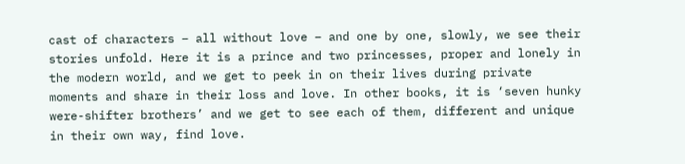cast of characters – all without love – and one by one, slowly, we see their stories unfold. Here it is a prince and two princesses, proper and lonely in the modern world, and we get to peek in on their lives during private moments and share in their loss and love. In other books, it is ‘seven hunky were-shifter brothers’ and we get to see each of them, different and unique in their own way, find love.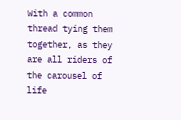With a common thread tying them together, as they are all riders of the carousel of life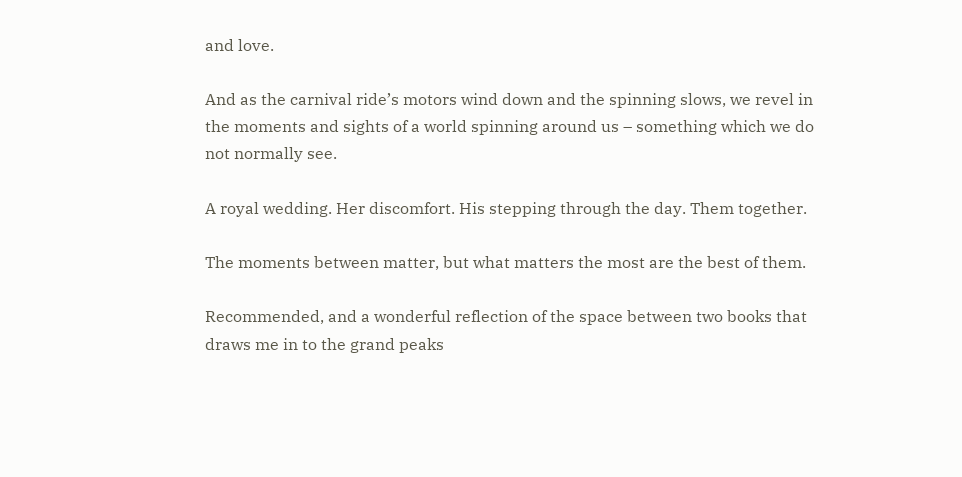and love.

And as the carnival ride’s motors wind down and the spinning slows, we revel in the moments and sights of a world spinning around us – something which we do not normally see.

A royal wedding. Her discomfort. His stepping through the day. Them together.

The moments between matter, but what matters the most are the best of them.

Recommended, and a wonderful reflection of the space between two books that draws me in to the grand peaks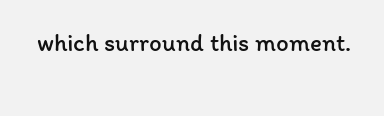which surround this moment.